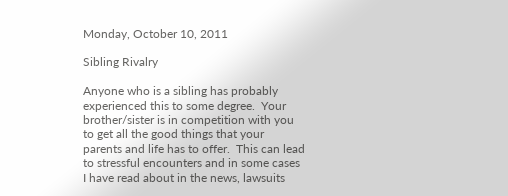Monday, October 10, 2011

Sibling Rivalry

Anyone who is a sibling has probably experienced this to some degree.  Your brother/sister is in competition with you to get all the good things that your parents and life has to offer.  This can lead to stressful encounters and in some cases I have read about in the news, lawsuits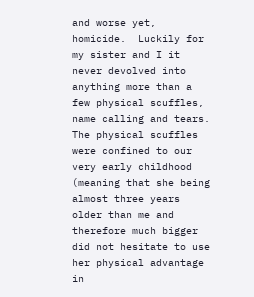and worse yet, homicide.  Luckily for my sister and I it never devolved into anything more than a few physical scuffles, name calling and tears.  The physical scuffles were confined to our very early childhood (meaning that she being almost three years older than me and therefore much bigger did not hesitate to use her physical advantage in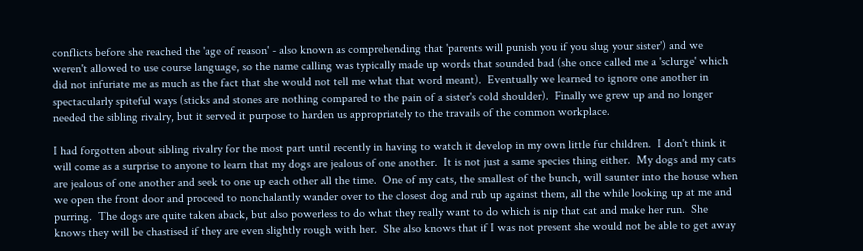conflicts before she reached the 'age of reason' - also known as comprehending that 'parents will punish you if you slug your sister') and we weren't allowed to use course language, so the name calling was typically made up words that sounded bad (she once called me a 'sclurge' which did not infuriate me as much as the fact that she would not tell me what that word meant).  Eventually we learned to ignore one another in spectacularly spiteful ways (sticks and stones are nothing compared to the pain of a sister's cold shoulder).  Finally we grew up and no longer needed the sibling rivalry, but it served it purpose to harden us appropriately to the travails of the common workplace.

I had forgotten about sibling rivalry for the most part until recently in having to watch it develop in my own little fur children.  I don't think it will come as a surprise to anyone to learn that my dogs are jealous of one another.  It is not just a same species thing either.  My dogs and my cats are jealous of one another and seek to one up each other all the time.  One of my cats, the smallest of the bunch, will saunter into the house when we open the front door and proceed to nonchalantly wander over to the closest dog and rub up against them, all the while looking up at me and purring.  The dogs are quite taken aback, but also powerless to do what they really want to do which is nip that cat and make her run.  She knows they will be chastised if they are even slightly rough with her.  She also knows that if I was not present she would not be able to get away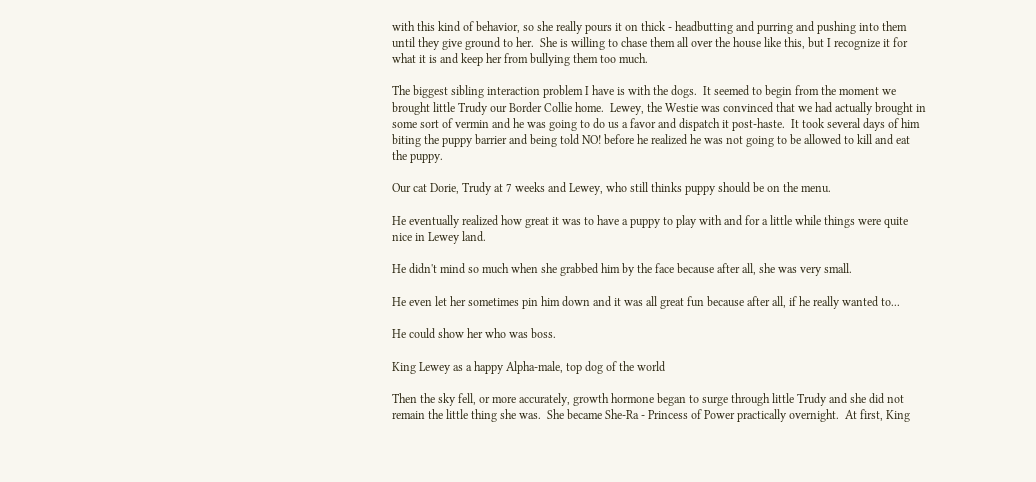with this kind of behavior, so she really pours it on thick - headbutting and purring and pushing into them until they give ground to her.  She is willing to chase them all over the house like this, but I recognize it for what it is and keep her from bullying them too much.

The biggest sibling interaction problem I have is with the dogs.  It seemed to begin from the moment we brought little Trudy our Border Collie home.  Lewey, the Westie was convinced that we had actually brought in some sort of vermin and he was going to do us a favor and dispatch it post-haste.  It took several days of him biting the puppy barrier and being told NO! before he realized he was not going to be allowed to kill and eat the puppy.

Our cat Dorie, Trudy at 7 weeks and Lewey, who still thinks puppy should be on the menu.

He eventually realized how great it was to have a puppy to play with and for a little while things were quite nice in Lewey land.

He didn't mind so much when she grabbed him by the face because after all, she was very small.

He even let her sometimes pin him down and it was all great fun because after all, if he really wanted to...

He could show her who was boss.

King Lewey as a happy Alpha-male, top dog of the world

Then the sky fell, or more accurately, growth hormone began to surge through little Trudy and she did not remain the little thing she was.  She became She-Ra - Princess of Power practically overnight.  At first, King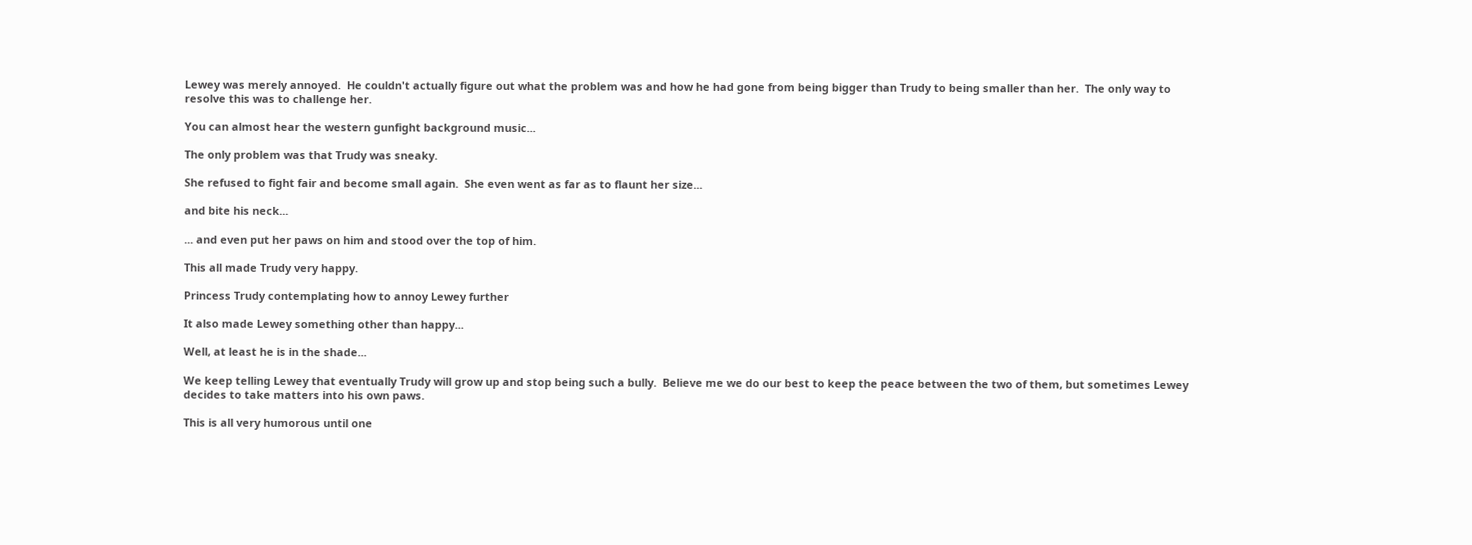Lewey was merely annoyed.  He couldn't actually figure out what the problem was and how he had gone from being bigger than Trudy to being smaller than her.  The only way to resolve this was to challenge her.

You can almost hear the western gunfight background music...

The only problem was that Trudy was sneaky.

She refused to fight fair and become small again.  She even went as far as to flaunt her size...

and bite his neck...

... and even put her paws on him and stood over the top of him.

This all made Trudy very happy.

Princess Trudy contemplating how to annoy Lewey further

It also made Lewey something other than happy...

Well, at least he is in the shade...

We keep telling Lewey that eventually Trudy will grow up and stop being such a bully.  Believe me we do our best to keep the peace between the two of them, but sometimes Lewey decides to take matters into his own paws.

This is all very humorous until one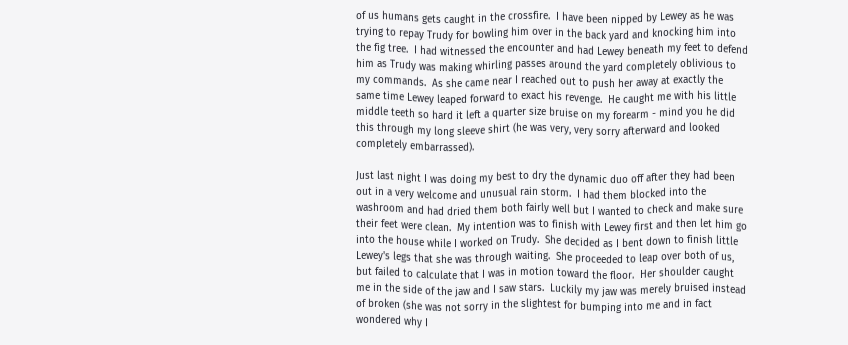of us humans gets caught in the crossfire.  I have been nipped by Lewey as he was trying to repay Trudy for bowling him over in the back yard and knocking him into the fig tree.  I had witnessed the encounter and had Lewey beneath my feet to defend him as Trudy was making whirling passes around the yard completely oblivious to my commands.  As she came near I reached out to push her away at exactly the same time Lewey leaped forward to exact his revenge.  He caught me with his little middle teeth so hard it left a quarter size bruise on my forearm - mind you he did this through my long sleeve shirt (he was very, very sorry afterward and looked completely embarrassed).

Just last night I was doing my best to dry the dynamic duo off after they had been out in a very welcome and unusual rain storm.  I had them blocked into the washroom and had dried them both fairly well but I wanted to check and make sure their feet were clean.  My intention was to finish with Lewey first and then let him go into the house while I worked on Trudy.  She decided as I bent down to finish little Lewey's legs that she was through waiting.  She proceeded to leap over both of us, but failed to calculate that I was in motion toward the floor.  Her shoulder caught me in the side of the jaw and I saw stars.  Luckily my jaw was merely bruised instead of broken (she was not sorry in the slightest for bumping into me and in fact wondered why I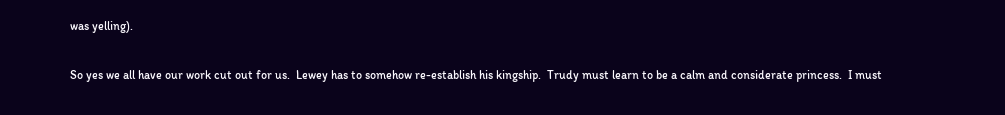was yelling).

So yes we all have our work cut out for us.  Lewey has to somehow re-establish his kingship.  Trudy must learn to be a calm and considerate princess.  I must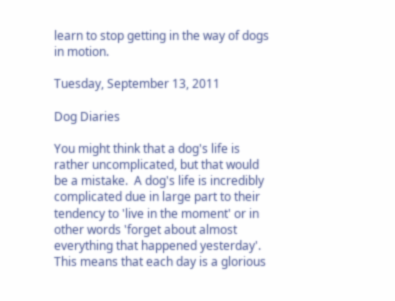learn to stop getting in the way of dogs in motion.

Tuesday, September 13, 2011

Dog Diaries

You might think that a dog's life is rather uncomplicated, but that would be a mistake.  A dog's life is incredibly complicated due in large part to their tendency to 'live in the moment' or in other words 'forget about almost everything that happened yesterday'.  This means that each day is a glorious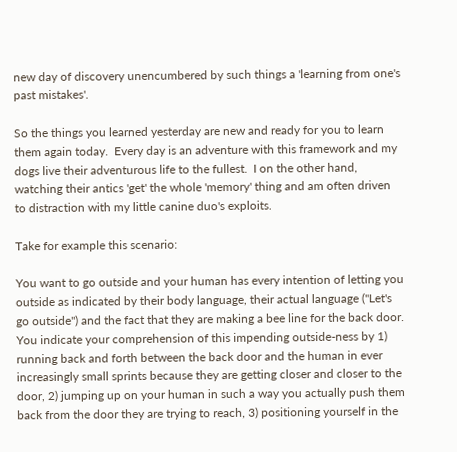new day of discovery unencumbered by such things a 'learning from one's past mistakes'.

So the things you learned yesterday are new and ready for you to learn them again today.  Every day is an adventure with this framework and my dogs live their adventurous life to the fullest.  I on the other hand, watching their antics 'get' the whole 'memory' thing and am often driven to distraction with my little canine duo's exploits.

Take for example this scenario:

You want to go outside and your human has every intention of letting you outside as indicated by their body language, their actual language ("Let's go outside") and the fact that they are making a bee line for the back door.  You indicate your comprehension of this impending outside-ness by 1) running back and forth between the back door and the human in ever increasingly small sprints because they are getting closer and closer to the door, 2) jumping up on your human in such a way you actually push them back from the door they are trying to reach, 3) positioning yourself in the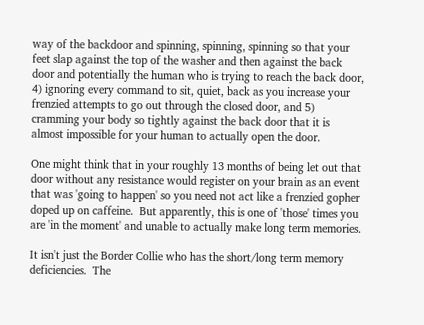way of the backdoor and spinning, spinning, spinning so that your feet slap against the top of the washer and then against the back door and potentially the human who is trying to reach the back door, 4) ignoring every command to sit, quiet, back as you increase your frenzied attempts to go out through the closed door, and 5) cramming your body so tightly against the back door that it is almost impossible for your human to actually open the door.

One might think that in your roughly 13 months of being let out that door without any resistance would register on your brain as an event that was 'going to happen' so you need not act like a frenzied gopher doped up on caffeine.  But apparently, this is one of 'those' times you are 'in the moment' and unable to actually make long term memories.

It isn't just the Border Collie who has the short/long term memory deficiencies.  The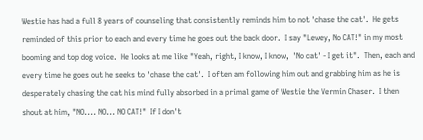Westie has had a full 8 years of counseling that consistently reminds him to not 'chase the cat'.  He gets reminded of this prior to each and every time he goes out the back door.  I say "Lewey, No CAT!" in my most booming and top dog voice.  He looks at me like "Yeah, right, I know, I know,  'No cat' - I get it".  Then, each and every time he goes out he seeks to 'chase the cat'.  I often am following him out and grabbing him as he is desperately chasing the cat his mind fully absorbed in a primal game of Westie the Vermin Chaser.  I then shout at him, "NO.... NO... NO CAT!"  If I don't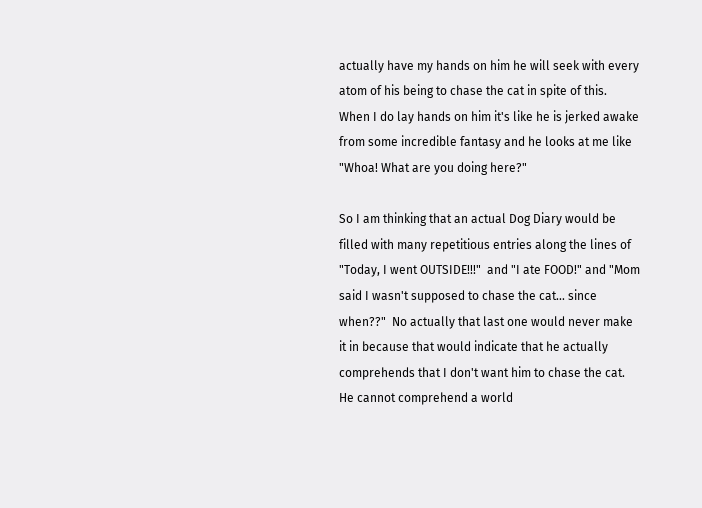actually have my hands on him he will seek with every atom of his being to chase the cat in spite of this.  When I do lay hands on him it's like he is jerked awake from some incredible fantasy and he looks at me like "Whoa! What are you doing here?"

So I am thinking that an actual Dog Diary would be filled with many repetitious entries along the lines of "Today, I went OUTSIDE!!!"  and "I ate FOOD!" and "Mom said I wasn't supposed to chase the cat... since when??"  No actually that last one would never make it in because that would indicate that he actually comprehends that I don't want him to chase the cat.  He cannot comprehend a world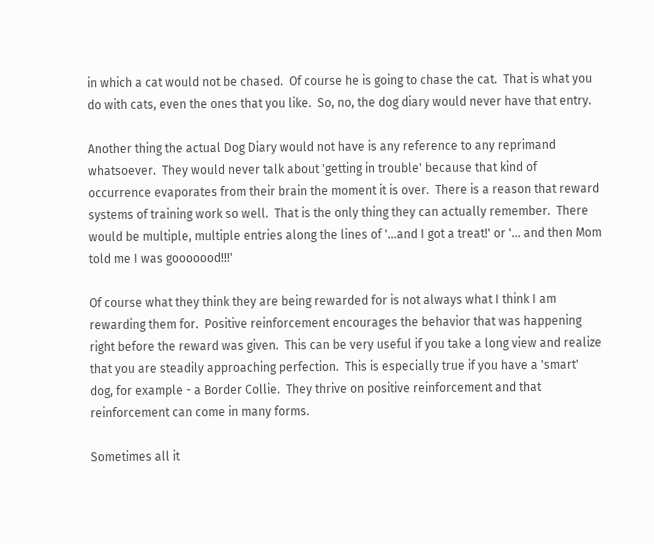in which a cat would not be chased.  Of course he is going to chase the cat.  That is what you do with cats, even the ones that you like.  So, no, the dog diary would never have that entry.

Another thing the actual Dog Diary would not have is any reference to any reprimand whatsoever.  They would never talk about 'getting in trouble' because that kind of occurrence evaporates from their brain the moment it is over.  There is a reason that reward systems of training work so well.  That is the only thing they can actually remember.  There would be multiple, multiple entries along the lines of '...and I got a treat!' or '... and then Mom told me I was gooooood!!!'

Of course what they think they are being rewarded for is not always what I think I am rewarding them for.  Positive reinforcement encourages the behavior that was happening right before the reward was given.  This can be very useful if you take a long view and realize that you are steadily approaching perfection.  This is especially true if you have a 'smart' dog, for example - a Border Collie.  They thrive on positive reinforcement and that reinforcement can come in many forms.

Sometimes all it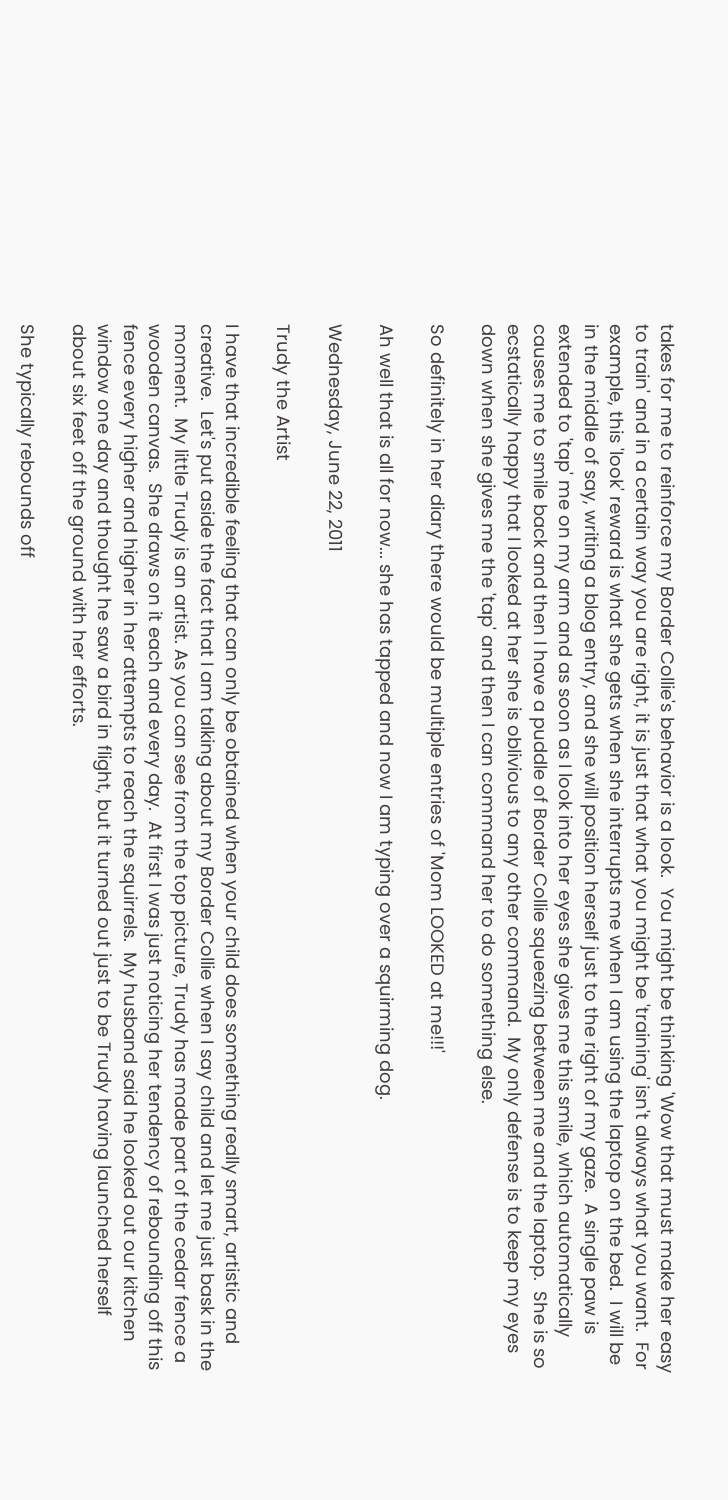takes for me to reinforce my Border Collie's behavior is a look.  You might be thinking 'Wow that must make her easy to train' and in a certain way you are right, it is just that what you might be 'training' isn't always what you want.  For example, this 'look' reward is what she gets when she interrupts me when I am using the laptop on the bed.  I will be in the middle of say, writing a blog entry, and she will position herself just to the right of my gaze.  A single paw is extended to 'tap' me on my arm and as soon as I look into her eyes she gives me this smile, which automatically causes me to smile back and then I have a puddle of Border Collie squeezing between me and the laptop.  She is so ecstatically happy that I looked at her she is oblivious to any other command.  My only defense is to keep my eyes down when she gives me the 'tap' and then I can command her to do something else.

So definitely in her diary there would be multiple entries of 'Mom LOOKED at me!!!'

Ah well that is all for now... she has tapped and now I am typing over a squirming dog.

Wednesday, June 22, 2011

Trudy the Artist

I have that incredible feeling that can only be obtained when your child does something really smart, artistic and creative.  Let's put aside the fact that I am talking about my Border Collie when I say child and let me just bask in the moment.  My little Trudy is an artist. As you can see from the top picture, Trudy has made part of the cedar fence a wooden canvas.  She draws on it each and every day.  At first I was just noticing her tendency of rebounding off this fence every higher and higher in her attempts to reach the squirrels.  My husband said he looked out our kitchen window one day and thought he saw a bird in flight, but it turned out just to be Trudy having launched herself about six feet off the ground with her efforts.

She typically rebounds off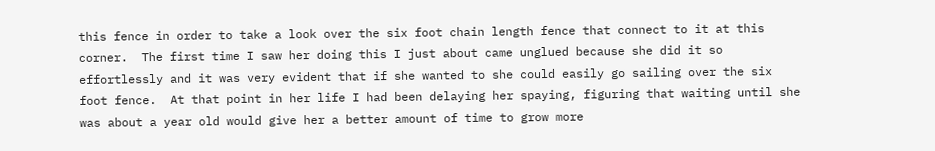this fence in order to take a look over the six foot chain length fence that connect to it at this corner.  The first time I saw her doing this I just about came unglued because she did it so effortlessly and it was very evident that if she wanted to she could easily go sailing over the six foot fence.  At that point in her life I had been delaying her spaying, figuring that waiting until she was about a year old would give her a better amount of time to grow more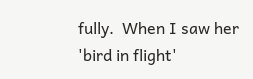fully.  When I saw her 'bird in flight'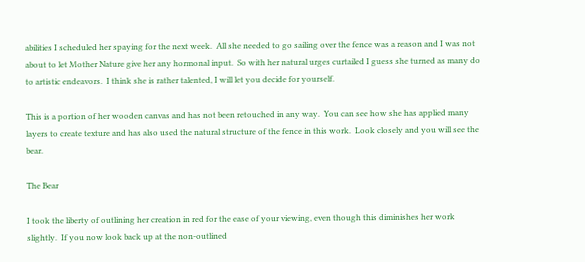abilities I scheduled her spaying for the next week.  All she needed to go sailing over the fence was a reason and I was not about to let Mother Nature give her any hormonal input.  So with her natural urges curtailed I guess she turned as many do to artistic endeavors.  I think she is rather talented, I will let you decide for yourself.

This is a portion of her wooden canvas and has not been retouched in any way.  You can see how she has applied many layers to create texture and has also used the natural structure of the fence in this work.  Look closely and you will see the bear.

The Bear

I took the liberty of outlining her creation in red for the ease of your viewing, even though this diminishes her work slightly.  If you now look back up at the non-outlined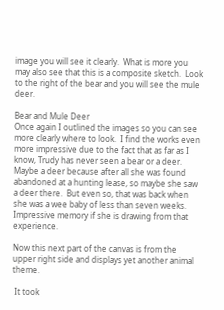image you will see it clearly.  What is more you may also see that this is a composite sketch.  Look to the right of the bear and you will see the mule deer.

Bear and Mule Deer
Once again I outlined the images so you can see more clearly where to look.  I find the works even more impressive due to the fact that as far as I know, Trudy has never seen a bear or a deer.  Maybe a deer because after all she was found abandoned at a hunting lease, so maybe she saw a deer there.  But even so, that was back when she was a wee baby of less than seven weeks.  Impressive memory if she is drawing from that experience.

Now this next part of the canvas is from the upper right side and displays yet another animal theme.

 It took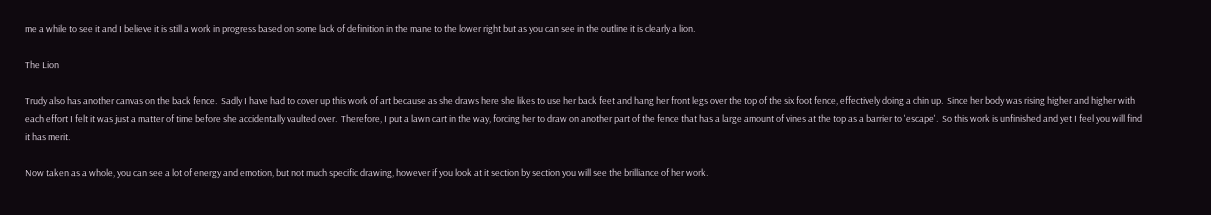me a while to see it and I believe it is still a work in progress based on some lack of definition in the mane to the lower right but as you can see in the outline it is clearly a lion.

The Lion

Trudy also has another canvas on the back fence.  Sadly I have had to cover up this work of art because as she draws here she likes to use her back feet and hang her front legs over the top of the six foot fence, effectively doing a chin up.  Since her body was rising higher and higher with each effort I felt it was just a matter of time before she accidentally vaulted over.  Therefore, I put a lawn cart in the way, forcing her to draw on another part of the fence that has a large amount of vines at the top as a barrier to 'escape'.  So this work is unfinished and yet I feel you will find it has merit.

Now taken as a whole, you can see a lot of energy and emotion, but not much specific drawing, however if you look at it section by section you will see the brilliance of her work.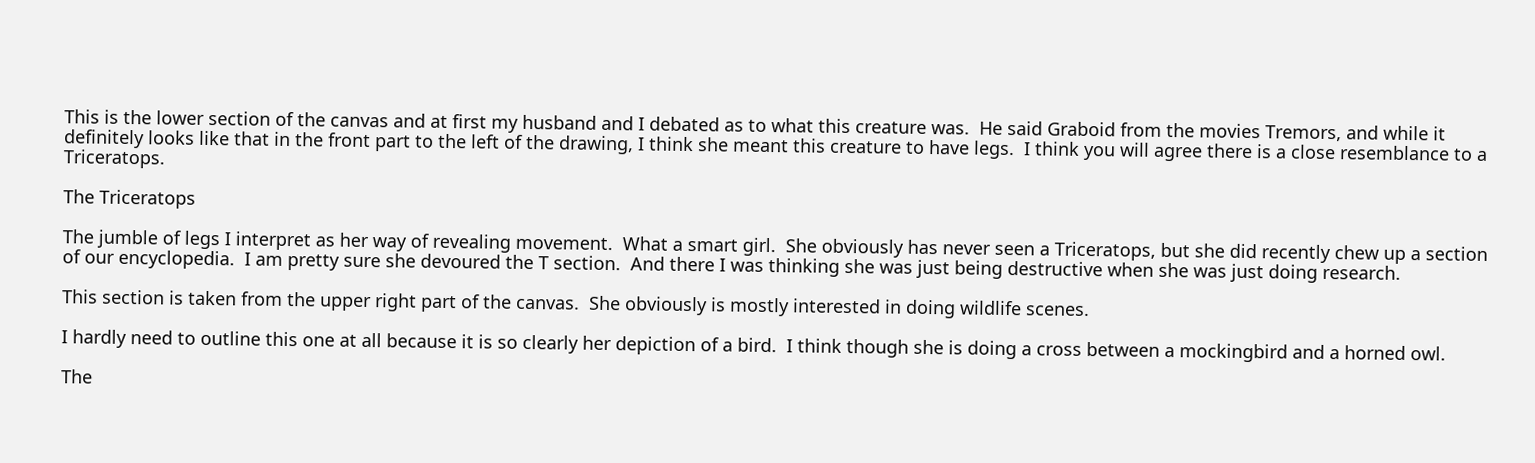This is the lower section of the canvas and at first my husband and I debated as to what this creature was.  He said Graboid from the movies Tremors, and while it definitely looks like that in the front part to the left of the drawing, I think she meant this creature to have legs.  I think you will agree there is a close resemblance to a Triceratops.

The Triceratops

The jumble of legs I interpret as her way of revealing movement.  What a smart girl.  She obviously has never seen a Triceratops, but she did recently chew up a section of our encyclopedia.  I am pretty sure she devoured the T section.  And there I was thinking she was just being destructive when she was just doing research.

This section is taken from the upper right part of the canvas.  She obviously is mostly interested in doing wildlife scenes.

I hardly need to outline this one at all because it is so clearly her depiction of a bird.  I think though she is doing a cross between a mockingbird and a horned owl.

The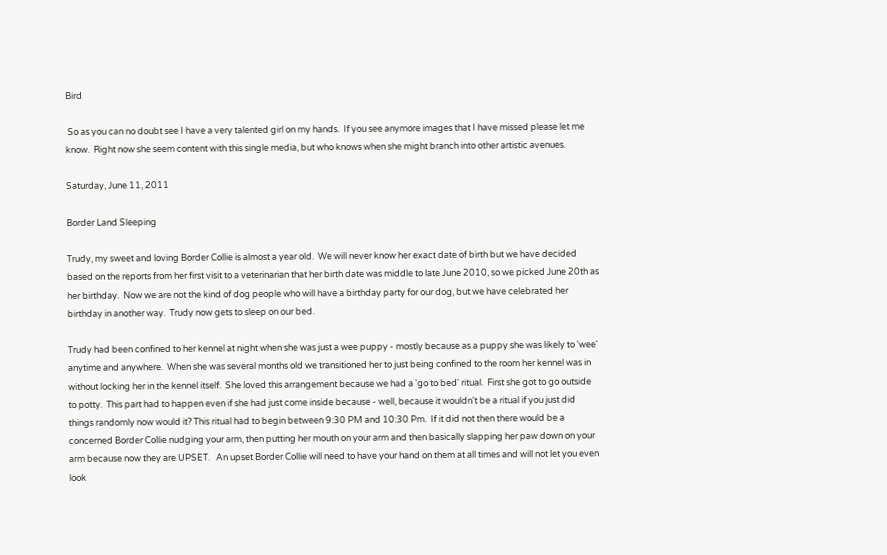Bird

 So as you can no doubt see I have a very talented girl on my hands.  If you see anymore images that I have missed please let me know.  Right now she seem content with this single media, but who knows when she might branch into other artistic avenues.

Saturday, June 11, 2011

Border Land Sleeping

Trudy, my sweet and loving Border Collie is almost a year old.  We will never know her exact date of birth but we have decided based on the reports from her first visit to a veterinarian that her birth date was middle to late June 2010, so we picked June 20th as her birthday.  Now we are not the kind of dog people who will have a birthday party for our dog, but we have celebrated her birthday in another way.  Trudy now gets to sleep on our bed.

Trudy had been confined to her kennel at night when she was just a wee puppy - mostly because as a puppy she was likely to 'wee' anytime and anywhere.  When she was several months old we transitioned her to just being confined to the room her kennel was in without locking her in the kennel itself.  She loved this arrangement because we had a 'go to bed' ritual.  First she got to go outside to potty.  This part had to happen even if she had just come inside because - well, because it wouldn't be a ritual if you just did things randomly now would it? This ritual had to begin between 9:30 PM and 10:30 Pm.  If it did not then there would be a concerned Border Collie nudging your arm, then putting her mouth on your arm and then basically slapping her paw down on your arm because now they are UPSET.   An upset Border Collie will need to have your hand on them at all times and will not let you even look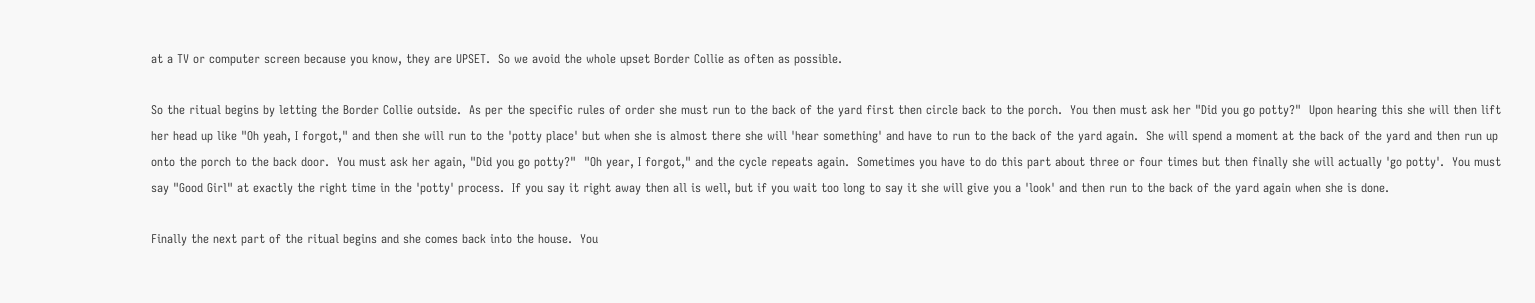at a TV or computer screen because you know, they are UPSET.  So we avoid the whole upset Border Collie as often as possible.

So the ritual begins by letting the Border Collie outside.  As per the specific rules of order she must run to the back of the yard first then circle back to the porch.  You then must ask her "Did you go potty?"  Upon hearing this she will then lift her head up like "Oh yeah, I forgot," and then she will run to the 'potty place' but when she is almost there she will 'hear something' and have to run to the back of the yard again.  She will spend a moment at the back of the yard and then run up onto the porch to the back door.  You must ask her again, "Did you go potty?"  "Oh year, I forgot," and the cycle repeats again.  Sometimes you have to do this part about three or four times but then finally she will actually 'go potty'.  You must say "Good Girl" at exactly the right time in the 'potty' process.  If you say it right away then all is well, but if you wait too long to say it she will give you a 'look' and then run to the back of the yard again when she is done.

Finally the next part of the ritual begins and she comes back into the house.  You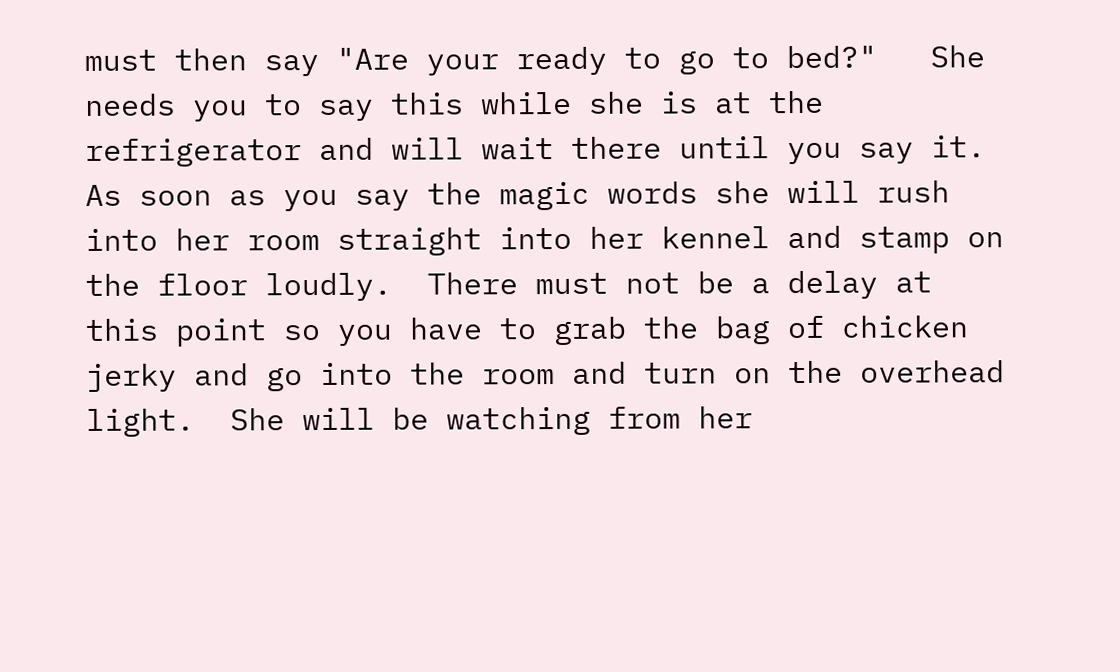must then say "Are your ready to go to bed?"   She needs you to say this while she is at the refrigerator and will wait there until you say it.  As soon as you say the magic words she will rush into her room straight into her kennel and stamp on the floor loudly.  There must not be a delay at this point so you have to grab the bag of chicken jerky and go into the room and turn on the overhead light.  She will be watching from her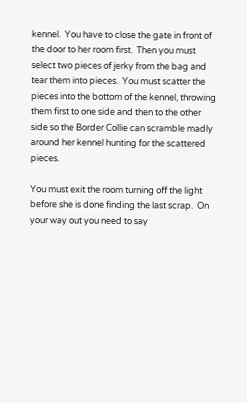kennel.  You have to close the gate in front of the door to her room first.  Then you must select two pieces of jerky from the bag and tear them into pieces.  You must scatter the pieces into the bottom of the kennel, throwing them first to one side and then to the other side so the Border Collie can scramble madly around her kennel hunting for the scattered pieces.

You must exit the room turning off the light before she is done finding the last scrap.  On your way out you need to say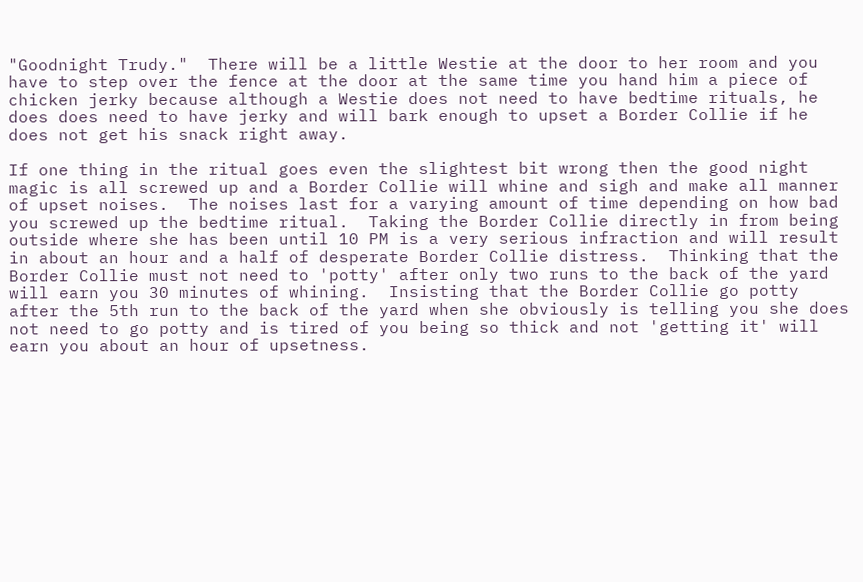"Goodnight Trudy."  There will be a little Westie at the door to her room and you have to step over the fence at the door at the same time you hand him a piece of chicken jerky because although a Westie does not need to have bedtime rituals, he does does need to have jerky and will bark enough to upset a Border Collie if he does not get his snack right away.

If one thing in the ritual goes even the slightest bit wrong then the good night magic is all screwed up and a Border Collie will whine and sigh and make all manner of upset noises.  The noises last for a varying amount of time depending on how bad you screwed up the bedtime ritual.  Taking the Border Collie directly in from being outside where she has been until 10 PM is a very serious infraction and will result in about an hour and a half of desperate Border Collie distress.  Thinking that the Border Collie must not need to 'potty' after only two runs to the back of the yard will earn you 30 minutes of whining.  Insisting that the Border Collie go potty after the 5th run to the back of the yard when she obviously is telling you she does not need to go potty and is tired of you being so thick and not 'getting it' will earn you about an hour of upsetness.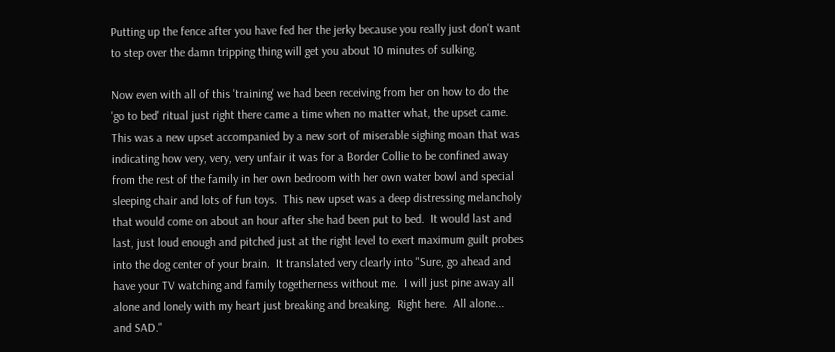Putting up the fence after you have fed her the jerky because you really just don't want to step over the damn tripping thing will get you about 10 minutes of sulking.

Now even with all of this 'training' we had been receiving from her on how to do the 'go to bed' ritual just right there came a time when no matter what, the upset came.  This was a new upset accompanied by a new sort of miserable sighing moan that was indicating how very, very, very unfair it was for a Border Collie to be confined away from the rest of the family in her own bedroom with her own water bowl and special sleeping chair and lots of fun toys.  This new upset was a deep distressing melancholy that would come on about an hour after she had been put to bed.  It would last and last, just loud enough and pitched just at the right level to exert maximum guilt probes into the dog center of your brain.  It translated very clearly into "Sure, go ahead and have your TV watching and family togetherness without me.  I will just pine away all alone and lonely with my heart just breaking and breaking.  Right here.  All alone...  and SAD."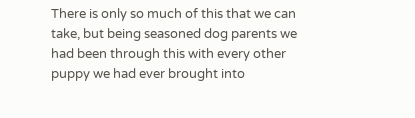There is only so much of this that we can take, but being seasoned dog parents we had been through this with every other puppy we had ever brought into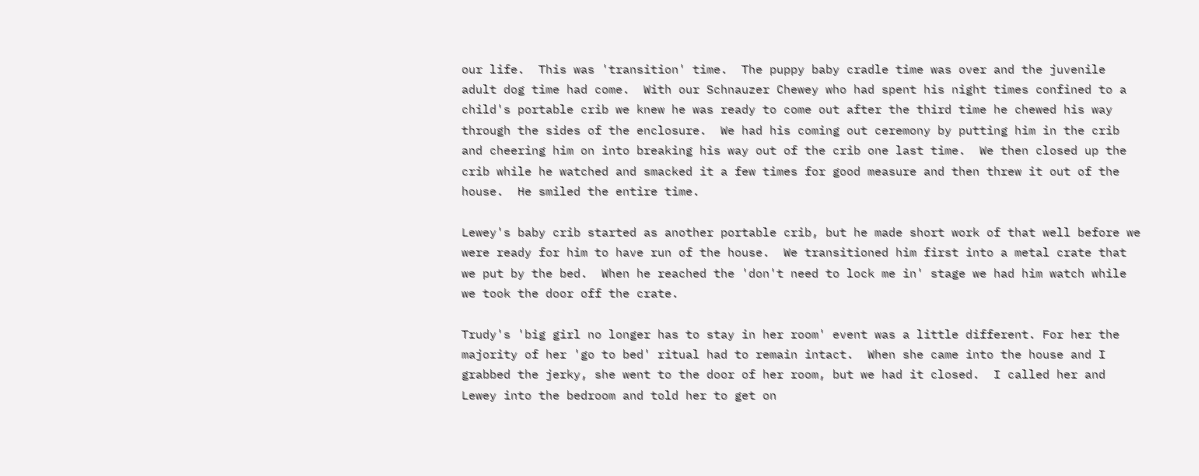our life.  This was 'transition' time.  The puppy baby cradle time was over and the juvenile adult dog time had come.  With our Schnauzer Chewey who had spent his night times confined to a child's portable crib we knew he was ready to come out after the third time he chewed his way through the sides of the enclosure.  We had his coming out ceremony by putting him in the crib and cheering him on into breaking his way out of the crib one last time.  We then closed up the crib while he watched and smacked it a few times for good measure and then threw it out of the house.  He smiled the entire time.

Lewey's baby crib started as another portable crib, but he made short work of that well before we were ready for him to have run of the house.  We transitioned him first into a metal crate that we put by the bed.  When he reached the 'don't need to lock me in' stage we had him watch while we took the door off the crate.

Trudy's 'big girl no longer has to stay in her room' event was a little different. For her the majority of her 'go to bed' ritual had to remain intact.  When she came into the house and I grabbed the jerky, she went to the door of her room, but we had it closed.  I called her and Lewey into the bedroom and told her to get on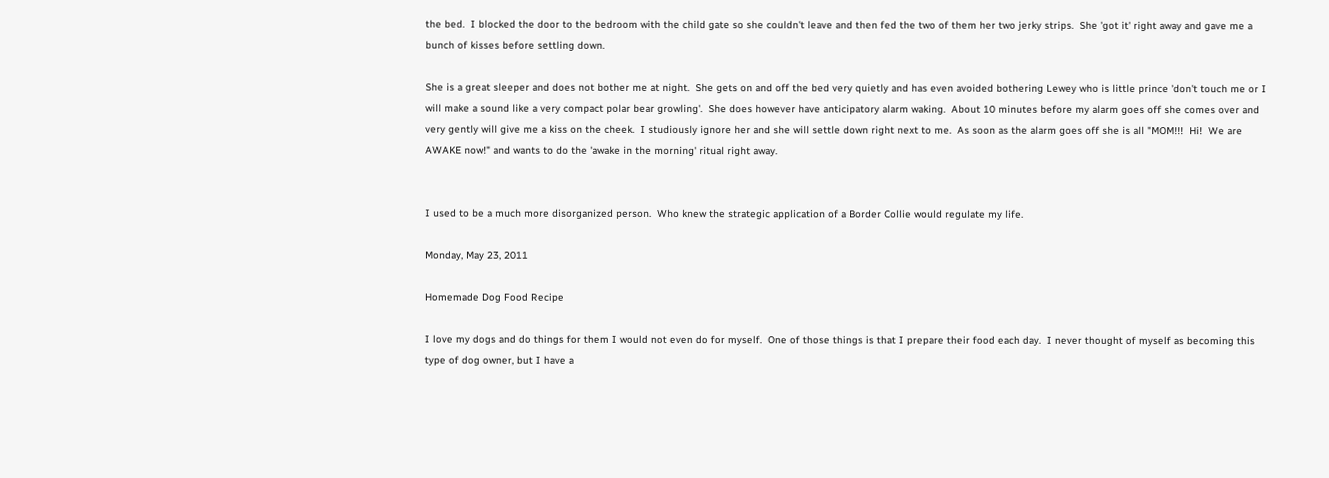the bed.  I blocked the door to the bedroom with the child gate so she couldn't leave and then fed the two of them her two jerky strips.  She 'got it' right away and gave me a bunch of kisses before settling down.

She is a great sleeper and does not bother me at night.  She gets on and off the bed very quietly and has even avoided bothering Lewey who is little prince 'don't touch me or I will make a sound like a very compact polar bear growling'.  She does however have anticipatory alarm waking.  About 10 minutes before my alarm goes off she comes over and very gently will give me a kiss on the cheek.  I studiously ignore her and she will settle down right next to me.  As soon as the alarm goes off she is all "MOM!!!  Hi!  We are AWAKE now!" and wants to do the 'awake in the morning' ritual right away.


I used to be a much more disorganized person.  Who knew the strategic application of a Border Collie would regulate my life.

Monday, May 23, 2011

Homemade Dog Food Recipe

I love my dogs and do things for them I would not even do for myself.  One of those things is that I prepare their food each day.  I never thought of myself as becoming this type of dog owner, but I have a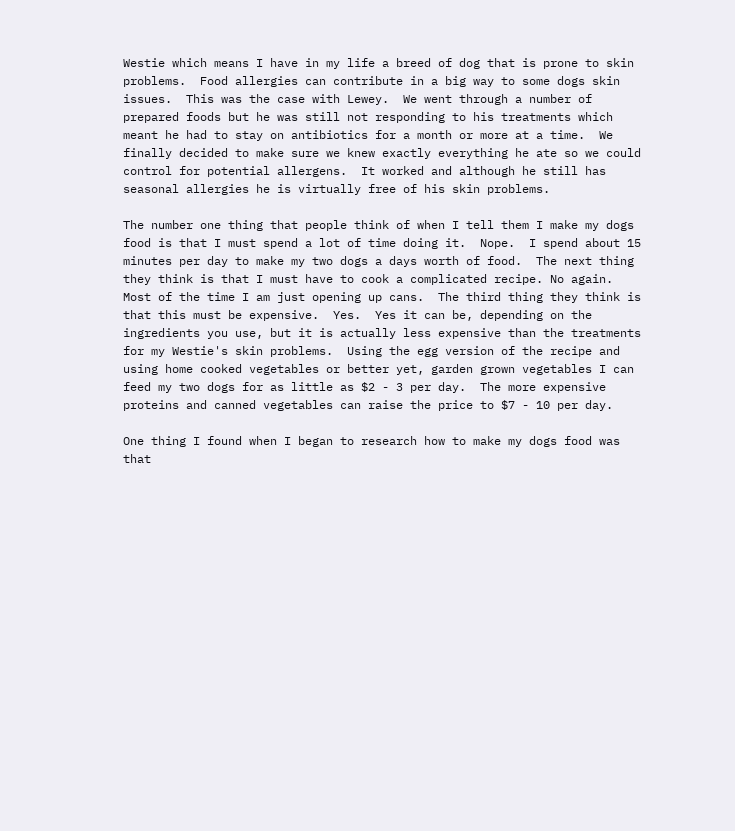Westie which means I have in my life a breed of dog that is prone to skin problems.  Food allergies can contribute in a big way to some dogs skin issues.  This was the case with Lewey.  We went through a number of prepared foods but he was still not responding to his treatments which meant he had to stay on antibiotics for a month or more at a time.  We finally decided to make sure we knew exactly everything he ate so we could control for potential allergens.  It worked and although he still has seasonal allergies he is virtually free of his skin problems.

The number one thing that people think of when I tell them I make my dogs food is that I must spend a lot of time doing it.  Nope.  I spend about 15 minutes per day to make my two dogs a days worth of food.  The next thing they think is that I must have to cook a complicated recipe. No again.  Most of the time I am just opening up cans.  The third thing they think is that this must be expensive.  Yes.  Yes it can be, depending on the ingredients you use, but it is actually less expensive than the treatments for my Westie's skin problems.  Using the egg version of the recipe and using home cooked vegetables or better yet, garden grown vegetables I can feed my two dogs for as little as $2 - 3 per day.  The more expensive proteins and canned vegetables can raise the price to $7 - 10 per day.

One thing I found when I began to research how to make my dogs food was that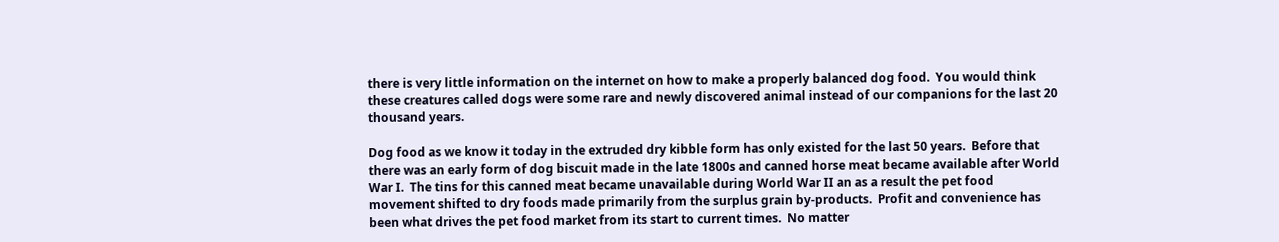there is very little information on the internet on how to make a properly balanced dog food.  You would think these creatures called dogs were some rare and newly discovered animal instead of our companions for the last 20 thousand years.

Dog food as we know it today in the extruded dry kibble form has only existed for the last 50 years.  Before that there was an early form of dog biscuit made in the late 1800s and canned horse meat became available after World War I.  The tins for this canned meat became unavailable during World War II an as a result the pet food movement shifted to dry foods made primarily from the surplus grain by-products.  Profit and convenience has been what drives the pet food market from its start to current times.  No matter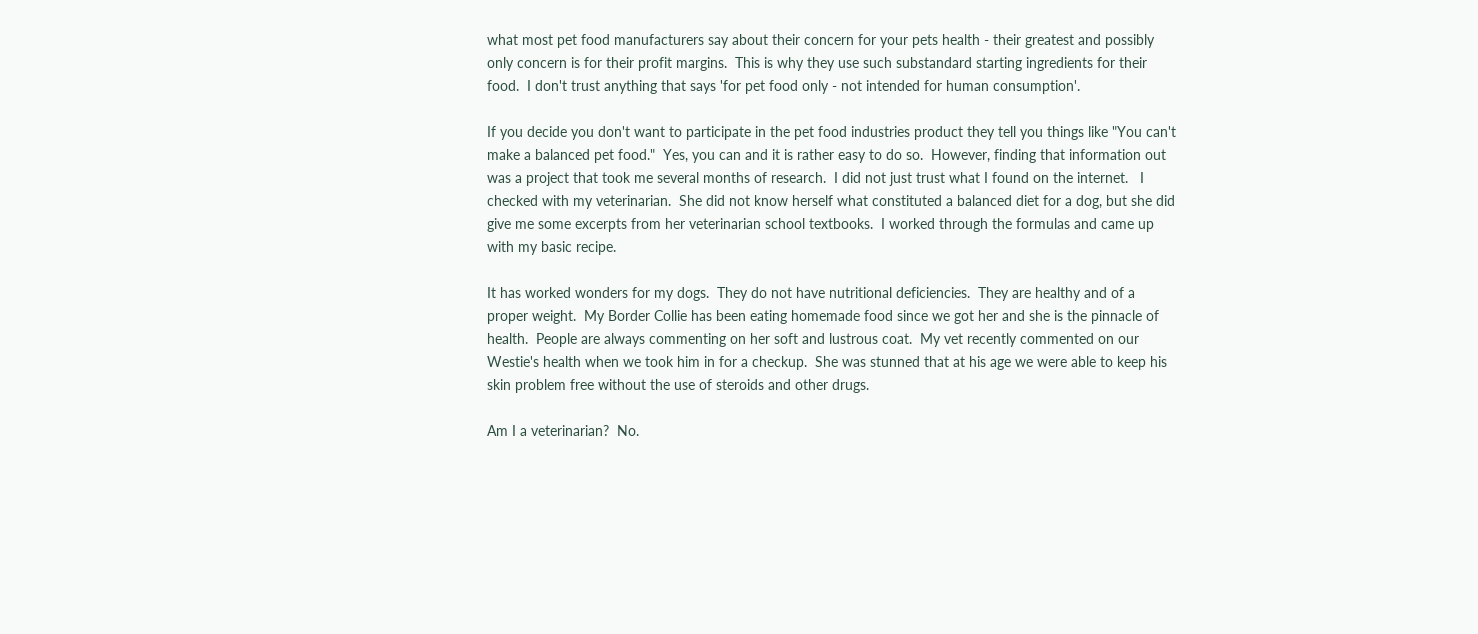what most pet food manufacturers say about their concern for your pets health - their greatest and possibly only concern is for their profit margins.  This is why they use such substandard starting ingredients for their food.  I don't trust anything that says 'for pet food only - not intended for human consumption'.

If you decide you don't want to participate in the pet food industries product they tell you things like "You can't make a balanced pet food."  Yes, you can and it is rather easy to do so.  However, finding that information out was a project that took me several months of research.  I did not just trust what I found on the internet.   I checked with my veterinarian.  She did not know herself what constituted a balanced diet for a dog, but she did give me some excerpts from her veterinarian school textbooks.  I worked through the formulas and came up with my basic recipe.

It has worked wonders for my dogs.  They do not have nutritional deficiencies.  They are healthy and of a proper weight.  My Border Collie has been eating homemade food since we got her and she is the pinnacle of health.  People are always commenting on her soft and lustrous coat.  My vet recently commented on our Westie's health when we took him in for a checkup.  She was stunned that at his age we were able to keep his skin problem free without the use of steroids and other drugs.

Am I a veterinarian?  No.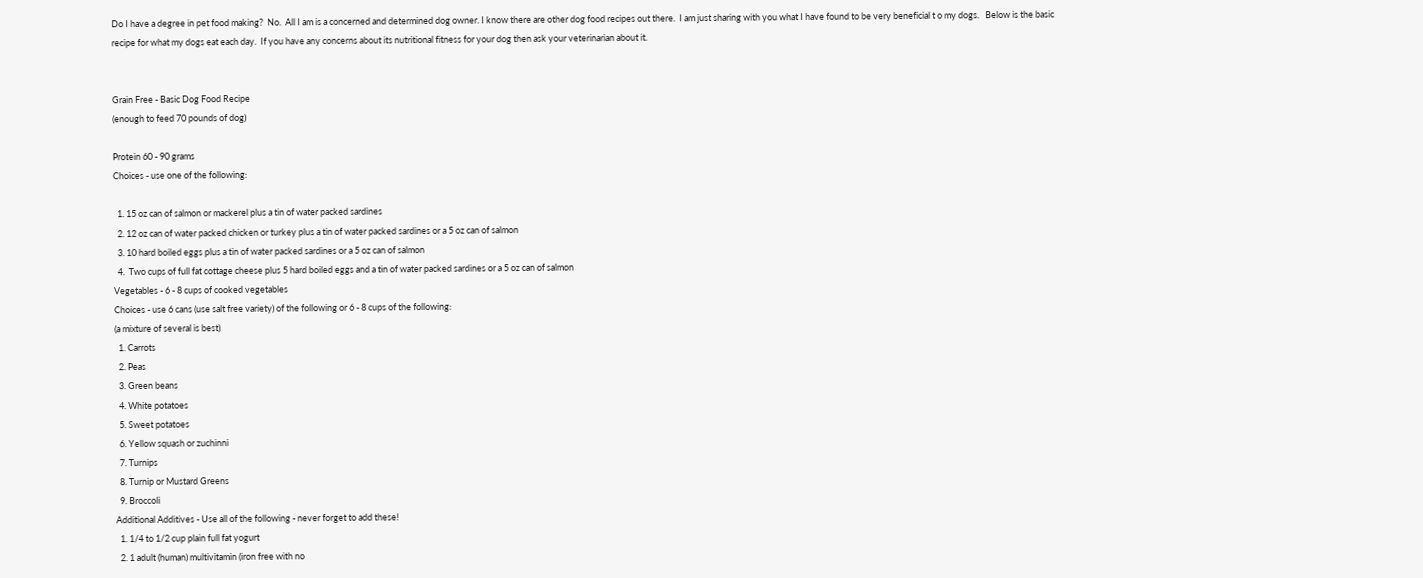Do I have a degree in pet food making?  No.  All I am is a concerned and determined dog owner. I know there are other dog food recipes out there.  I am just sharing with you what I have found to be very beneficial t o my dogs.   Below is the basic recipe for what my dogs eat each day.  If you have any concerns about its nutritional fitness for your dog then ask your veterinarian about it.


Grain Free - Basic Dog Food Recipe
(enough to feed 70 pounds of dog)

Protein 60 - 90 grams
Choices - use one of the following:

  1. 15 oz can of salmon or mackerel plus a tin of water packed sardines
  2. 12 oz can of water packed chicken or turkey plus a tin of water packed sardines or a 5 oz can of salmon
  3. 10 hard boiled eggs plus a tin of water packed sardines or a 5 oz can of salmon
  4.  Two cups of full fat cottage cheese plus 5 hard boiled eggs and a tin of water packed sardines or a 5 oz can of salmon
Vegetables - 6 - 8 cups of cooked vegetables
Choices - use 6 cans (use salt free variety) of the following or 6 - 8 cups of the following:
(a mixture of several is best)
  1. Carrots
  2. Peas
  3. Green beans
  4. White potatoes
  5. Sweet potatoes
  6. Yellow squash or zuchinni
  7. Turnips
  8. Turnip or Mustard Greens
  9. Broccoli
Additional Additives - Use all of the following - never forget to add these!
  1. 1/4 to 1/2 cup plain full fat yogurt
  2. 1 adult (human) multivitamin (iron free with no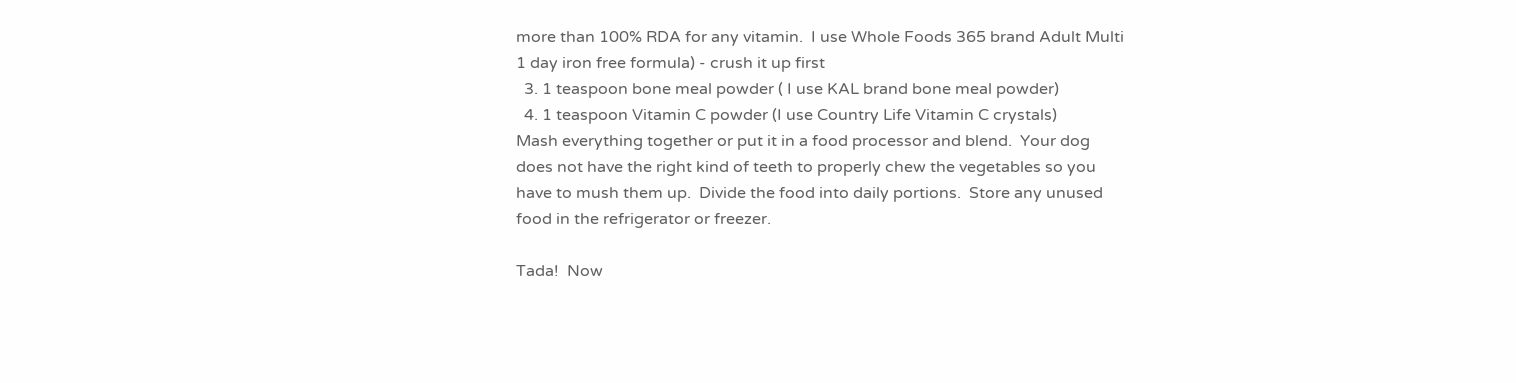more than 100% RDA for any vitamin.  I use Whole Foods 365 brand Adult Multi 1 day iron free formula) - crush it up first
  3. 1 teaspoon bone meal powder ( I use KAL brand bone meal powder)
  4. 1 teaspoon Vitamin C powder (I use Country Life Vitamin C crystals)
Mash everything together or put it in a food processor and blend.  Your dog does not have the right kind of teeth to properly chew the vegetables so you have to mush them up.  Divide the food into daily portions.  Store any unused food in the refrigerator or freezer.

Tada!  Now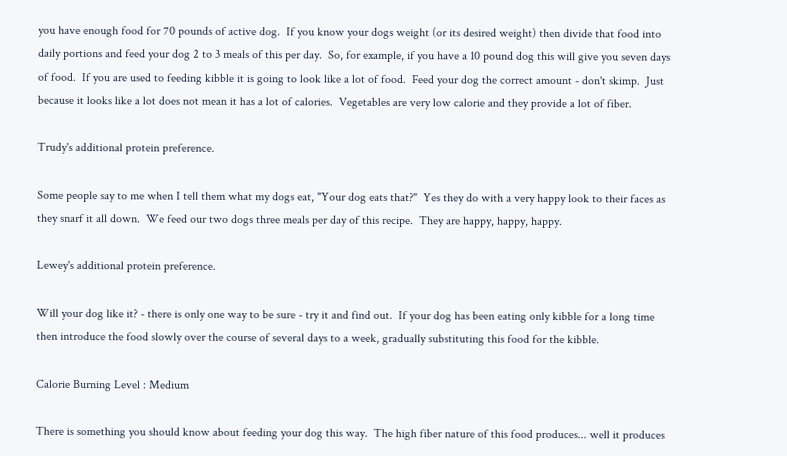you have enough food for 70 pounds of active dog.  If you know your dogs weight (or its desired weight) then divide that food into daily portions and feed your dog 2 to 3 meals of this per day.  So, for example, if you have a 10 pound dog this will give you seven days of food.  If you are used to feeding kibble it is going to look like a lot of food.  Feed your dog the correct amount - don't skimp.  Just because it looks like a lot does not mean it has a lot of calories.  Vegetables are very low calorie and they provide a lot of fiber.

Trudy's additional protein preference.

Some people say to me when I tell them what my dogs eat, "Your dog eats that?"  Yes they do with a very happy look to their faces as they snarf it all down.  We feed our two dogs three meals per day of this recipe.  They are happy, happy, happy.

Lewey's additional protein preference.

Will your dog like it? - there is only one way to be sure - try it and find out.  If your dog has been eating only kibble for a long time then introduce the food slowly over the course of several days to a week, gradually substituting this food for the kibble.

Calorie Burning Level : Medium

There is something you should know about feeding your dog this way.  The high fiber nature of this food produces... well it produces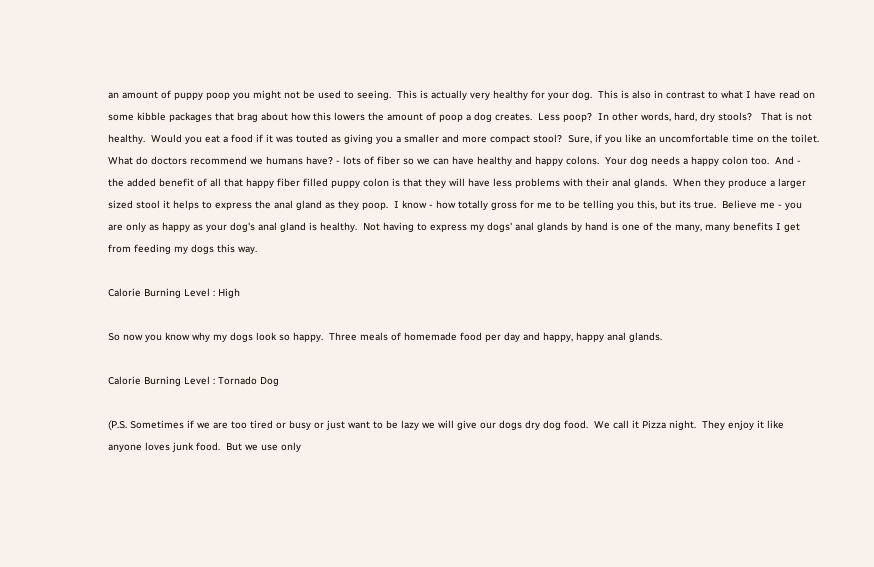an amount of puppy poop you might not be used to seeing.  This is actually very healthy for your dog.  This is also in contrast to what I have read on some kibble packages that brag about how this lowers the amount of poop a dog creates.  Less poop?  In other words, hard, dry stools?   That is not healthy.  Would you eat a food if it was touted as giving you a smaller and more compact stool?  Sure, if you like an uncomfortable time on the toilet.  What do doctors recommend we humans have? - lots of fiber so we can have healthy and happy colons.  Your dog needs a happy colon too.  And - the added benefit of all that happy fiber filled puppy colon is that they will have less problems with their anal glands.  When they produce a larger sized stool it helps to express the anal gland as they poop.  I know - how totally gross for me to be telling you this, but its true.  Believe me - you are only as happy as your dog's anal gland is healthy.  Not having to express my dogs' anal glands by hand is one of the many, many benefits I get from feeding my dogs this way.

Calorie Burning Level : High

So now you know why my dogs look so happy.  Three meals of homemade food per day and happy, happy anal glands.

Calorie Burning Level : Tornado Dog

(P.S. Sometimes if we are too tired or busy or just want to be lazy we will give our dogs dry dog food.  We call it Pizza night.  They enjoy it like anyone loves junk food.  But we use only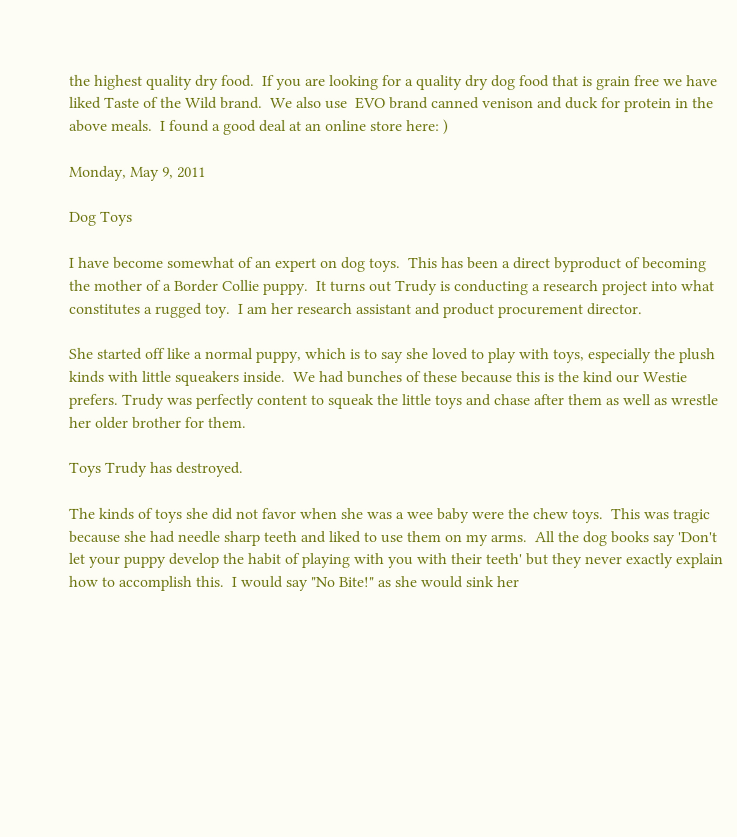the highest quality dry food.  If you are looking for a quality dry dog food that is grain free we have liked Taste of the Wild brand.  We also use  EVO brand canned venison and duck for protein in the above meals.  I found a good deal at an online store here: )

Monday, May 9, 2011

Dog Toys

I have become somewhat of an expert on dog toys.  This has been a direct byproduct of becoming the mother of a Border Collie puppy.  It turns out Trudy is conducting a research project into what constitutes a rugged toy.  I am her research assistant and product procurement director.

She started off like a normal puppy, which is to say she loved to play with toys, especially the plush kinds with little squeakers inside.  We had bunches of these because this is the kind our Westie prefers. Trudy was perfectly content to squeak the little toys and chase after them as well as wrestle her older brother for them.

Toys Trudy has destroyed.

The kinds of toys she did not favor when she was a wee baby were the chew toys.  This was tragic because she had needle sharp teeth and liked to use them on my arms.  All the dog books say 'Don't let your puppy develop the habit of playing with you with their teeth' but they never exactly explain how to accomplish this.  I would say "No Bite!" as she would sink her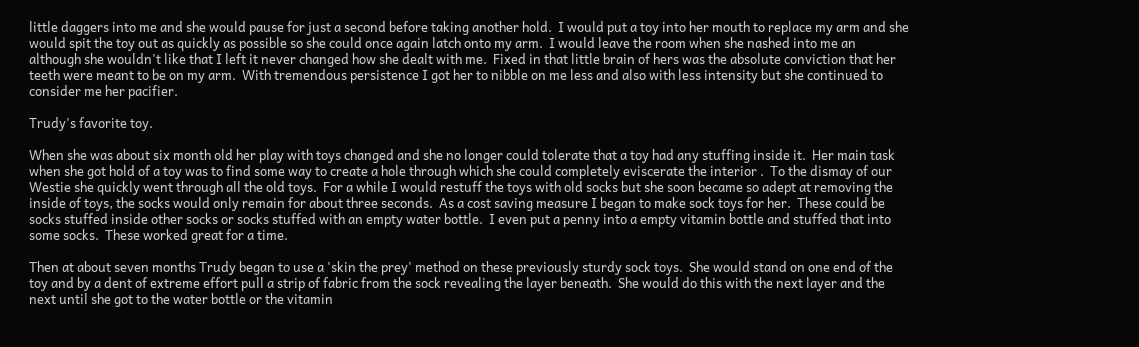little daggers into me and she would pause for just a second before taking another hold.  I would put a toy into her mouth to replace my arm and she would spit the toy out as quickly as possible so she could once again latch onto my arm.  I would leave the room when she nashed into me an although she wouldn't like that I left it never changed how she dealt with me.  Fixed in that little brain of hers was the absolute conviction that her teeth were meant to be on my arm.  With tremendous persistence I got her to nibble on me less and also with less intensity but she continued to consider me her pacifier.

Trudy's favorite toy.

When she was about six month old her play with toys changed and she no longer could tolerate that a toy had any stuffing inside it.  Her main task when she got hold of a toy was to find some way to create a hole through which she could completely eviscerate the interior .  To the dismay of our Westie she quickly went through all the old toys.  For a while I would restuff the toys with old socks but she soon became so adept at removing the inside of toys, the socks would only remain for about three seconds.  As a cost saving measure I began to make sock toys for her.  These could be socks stuffed inside other socks or socks stuffed with an empty water bottle.  I even put a penny into a empty vitamin bottle and stuffed that into some socks.  These worked great for a time.

Then at about seven months Trudy began to use a 'skin the prey' method on these previously sturdy sock toys.  She would stand on one end of the toy and by a dent of extreme effort pull a strip of fabric from the sock revealing the layer beneath.  She would do this with the next layer and the next until she got to the water bottle or the vitamin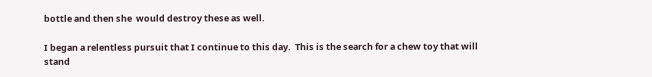bottle and then she  would destroy these as well.

I began a relentless pursuit that I continue to this day.  This is the search for a chew toy that will stand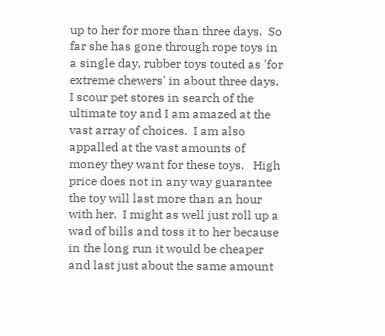up to her for more than three days.  So far she has gone through rope toys in a single day, rubber toys touted as 'for extreme chewers' in about three days.  I scour pet stores in search of the ultimate toy and I am amazed at the vast array of choices.  I am also appalled at the vast amounts of money they want for these toys.   High price does not in any way guarantee the toy will last more than an hour with her.  I might as well just roll up a wad of bills and toss it to her because in the long run it would be cheaper and last just about the same amount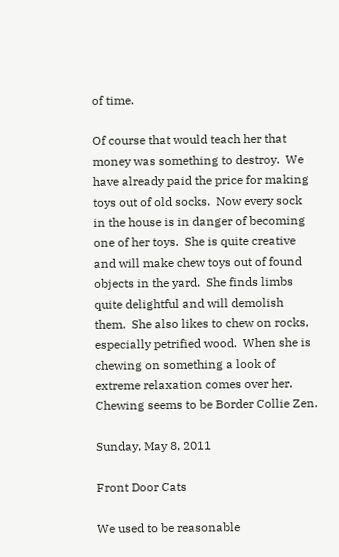of time.

Of course that would teach her that money was something to destroy.  We have already paid the price for making toys out of old socks.  Now every sock in the house is in danger of becoming one of her toys.  She is quite creative and will make chew toys out of found objects in the yard.  She finds limbs quite delightful and will demolish them.  She also likes to chew on rocks, especially petrified wood.  When she is chewing on something a look of extreme relaxation comes over her.  Chewing seems to be Border Collie Zen.

Sunday, May 8, 2011

Front Door Cats

We used to be reasonable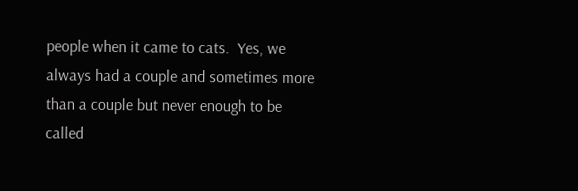people when it came to cats.  Yes, we always had a couple and sometimes more than a couple but never enough to be called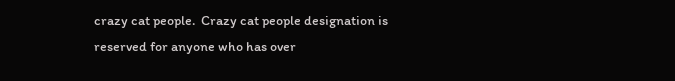crazy cat people.  Crazy cat people designation is reserved for anyone who has over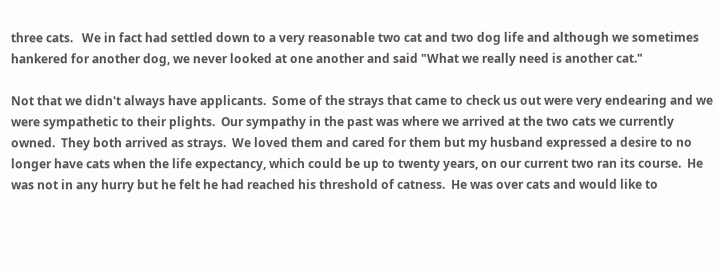three cats.   We in fact had settled down to a very reasonable two cat and two dog life and although we sometimes hankered for another dog, we never looked at one another and said "What we really need is another cat."

Not that we didn't always have applicants.  Some of the strays that came to check us out were very endearing and we were sympathetic to their plights.  Our sympathy in the past was where we arrived at the two cats we currently owned.  They both arrived as strays.  We loved them and cared for them but my husband expressed a desire to no longer have cats when the life expectancy, which could be up to twenty years, on our current two ran its course.  He was not in any hurry but he felt he had reached his threshold of catness.  He was over cats and would like to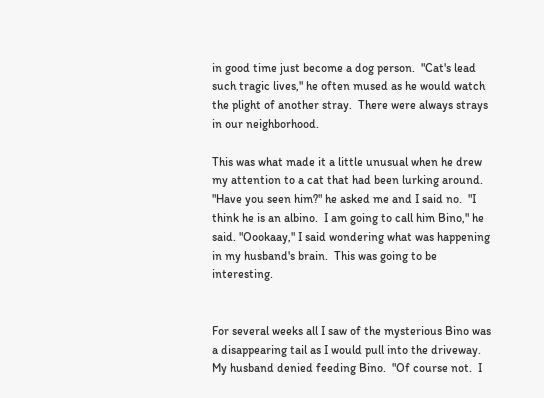in good time just become a dog person.  "Cat's lead such tragic lives," he often mused as he would watch the plight of another stray.  There were always strays in our neighborhood.

This was what made it a little unusual when he drew my attention to a cat that had been lurking around.  "Have you seen him?" he asked me and I said no.  "I think he is an albino.  I am going to call him Bino," he said. "Oookaay," I said wondering what was happening in my husband's brain.  This was going to be interesting.


For several weeks all I saw of the mysterious Bino was a disappearing tail as I would pull into the driveway.  My husband denied feeding Bino.  "Of course not.  I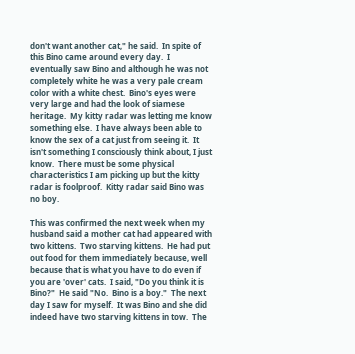don't want another cat," he said.  In spite of this Bino came around every day.  I eventually saw Bino and although he was not completely white he was a very pale cream color with a white chest.  Bino's eyes were very large and had the look of siamese heritage.  My kitty radar was letting me know something else.  I have always been able to know the sex of a cat just from seeing it.  It isn't something I consciously think about, I just know.  There must be some physical characteristics I am picking up but the kitty radar is foolproof.  Kitty radar said Bino was no boy.

This was confirmed the next week when my husband said a mother cat had appeared with two kittens.  Two starving kittens.  He had put out food for them immediately because, well because that is what you have to do even if you are 'over' cats.  I said, "Do you think it is Bino?"  He said "No.  Bino is a boy."  The next day I saw for myself.  It was Bino and she did indeed have two starving kittens in tow.  The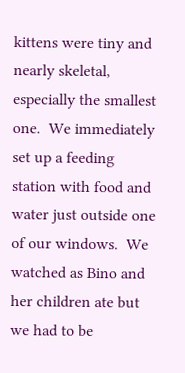kittens were tiny and nearly skeletal, especially the smallest one.  We immediately set up a feeding station with food and water just outside one of our windows.  We watched as Bino and her children ate but we had to be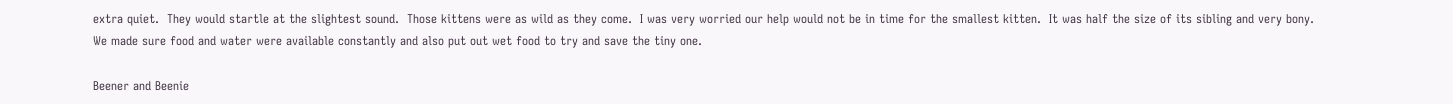extra quiet.  They would startle at the slightest sound.  Those kittens were as wild as they come.  I was very worried our help would not be in time for the smallest kitten.  It was half the size of its sibling and very bony.  We made sure food and water were available constantly and also put out wet food to try and save the tiny one.

Beener and Beenie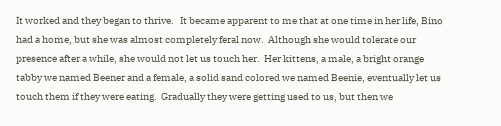It worked and they began to thrive.   It became apparent to me that at one time in her life, Bino had a home, but she was almost completely feral now.  Although she would tolerate our presence after a while, she would not let us touch her.  Her kittens, a male, a bright orange tabby we named Beener and a female, a solid sand colored we named Beenie, eventually let us touch them if they were eating.  Gradually they were getting used to us, but then we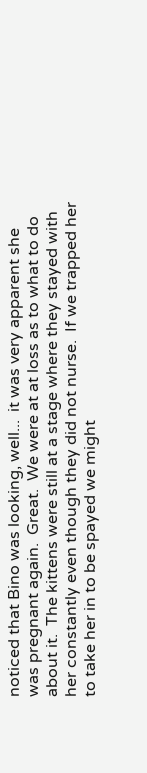noticed that Bino was looking, well...  it was very apparent she was pregnant again.  Great.  We were at at loss as to what to do about it.  The kittens were still at a stage where they stayed with her constantly even though they did not nurse.  If we trapped her to take her in to be spayed we might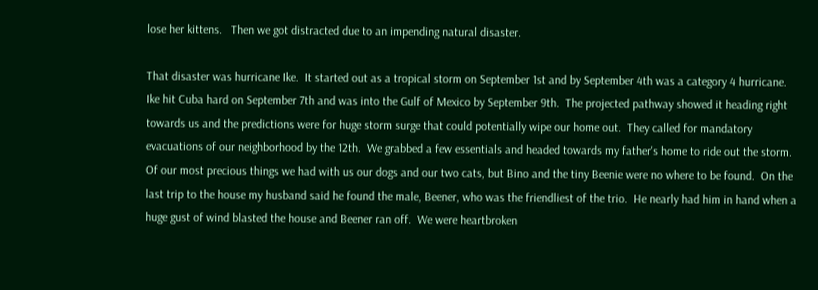lose her kittens.   Then we got distracted due to an impending natural disaster.

That disaster was hurricane Ike.  It started out as a tropical storm on September 1st and by September 4th was a category 4 hurricane.  Ike hit Cuba hard on September 7th and was into the Gulf of Mexico by September 9th.  The projected pathway showed it heading right towards us and the predictions were for huge storm surge that could potentially wipe our home out.  They called for mandatory evacuations of our neighborhood by the 12th.  We grabbed a few essentials and headed towards my father's home to ride out the storm.  Of our most precious things we had with us our dogs and our two cats, but Bino and the tiny Beenie were no where to be found.  On the last trip to the house my husband said he found the male, Beener, who was the friendliest of the trio.  He nearly had him in hand when a huge gust of wind blasted the house and Beener ran off.  We were heartbroken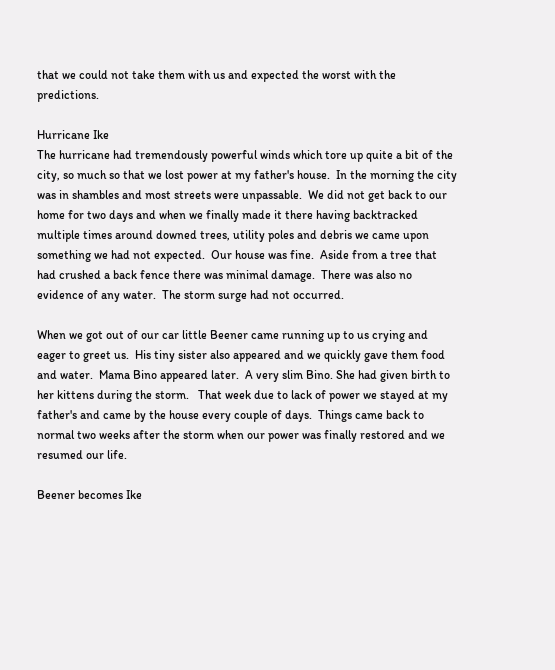that we could not take them with us and expected the worst with the predictions.

Hurricane Ike
The hurricane had tremendously powerful winds which tore up quite a bit of the city, so much so that we lost power at my father's house.  In the morning the city was in shambles and most streets were unpassable.  We did not get back to our home for two days and when we finally made it there having backtracked multiple times around downed trees, utility poles and debris we came upon something we had not expected.  Our house was fine.  Aside from a tree that had crushed a back fence there was minimal damage.  There was also no evidence of any water.  The storm surge had not occurred.

When we got out of our car little Beener came running up to us crying and eager to greet us.  His tiny sister also appeared and we quickly gave them food and water.  Mama Bino appeared later.  A very slim Bino. She had given birth to her kittens during the storm.   That week due to lack of power we stayed at my father's and came by the house every couple of days.  Things came back to normal two weeks after the storm when our power was finally restored and we resumed our life.

Beener becomes Ike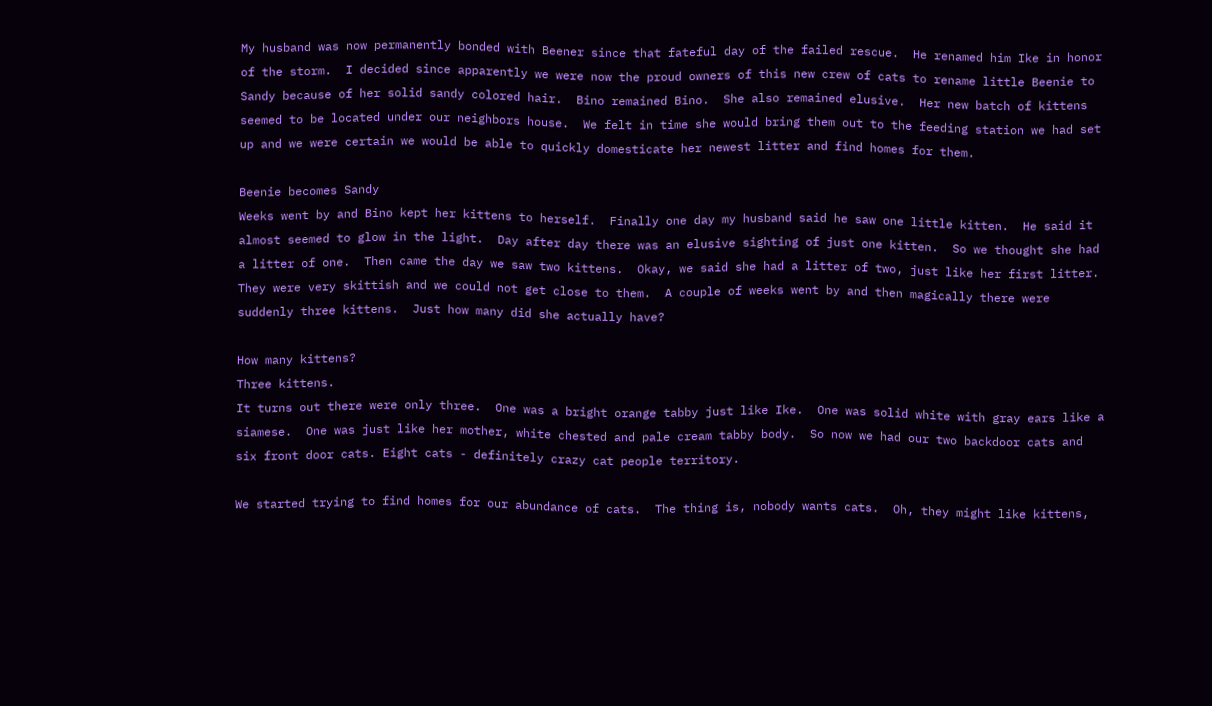My husband was now permanently bonded with Beener since that fateful day of the failed rescue.  He renamed him Ike in honor of the storm.  I decided since apparently we were now the proud owners of this new crew of cats to rename little Beenie to Sandy because of her solid sandy colored hair.  Bino remained Bino.  She also remained elusive.  Her new batch of kittens seemed to be located under our neighbors house.  We felt in time she would bring them out to the feeding station we had set up and we were certain we would be able to quickly domesticate her newest litter and find homes for them.

Beenie becomes Sandy
Weeks went by and Bino kept her kittens to herself.  Finally one day my husband said he saw one little kitten.  He said it almost seemed to glow in the light.  Day after day there was an elusive sighting of just one kitten.  So we thought she had a litter of one.  Then came the day we saw two kittens.  Okay, we said she had a litter of two, just like her first litter.  They were very skittish and we could not get close to them.  A couple of weeks went by and then magically there were suddenly three kittens.  Just how many did she actually have?

How many kittens?
Three kittens.
It turns out there were only three.  One was a bright orange tabby just like Ike.  One was solid white with gray ears like a siamese.  One was just like her mother, white chested and pale cream tabby body.  So now we had our two backdoor cats and six front door cats. Eight cats - definitely crazy cat people territory.

We started trying to find homes for our abundance of cats.  The thing is, nobody wants cats.  Oh, they might like kittens,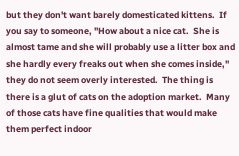but they don't want barely domesticated kittens.  If you say to someone, "How about a nice cat.  She is almost tame and she will probably use a litter box and she hardly every freaks out when she comes inside," they do not seem overly interested.  The thing is there is a glut of cats on the adoption market.  Many of those cats have fine qualities that would make them perfect indoor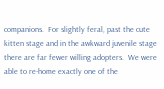companions.  For slightly feral, past the cute kitten stage and in the awkward juvenile stage there are far fewer willing adopters.  We were able to re-home exactly one of the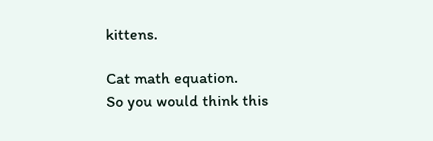kittens.

Cat math equation.
So you would think this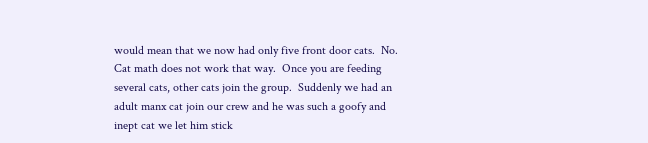would mean that we now had only five front door cats.  No.  Cat math does not work that way.  Once you are feeding several cats, other cats join the group.  Suddenly we had an adult manx cat join our crew and he was such a goofy and inept cat we let him stick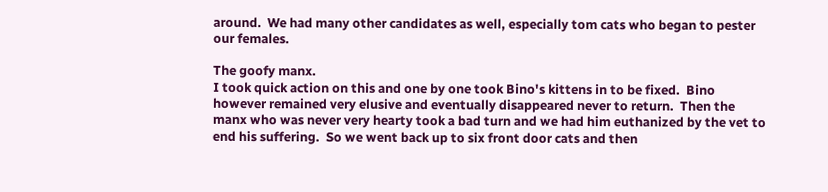around.  We had many other candidates as well, especially tom cats who began to pester our females.

The goofy manx.
I took quick action on this and one by one took Bino's kittens in to be fixed.  Bino however remained very elusive and eventually disappeared never to return.  Then the manx who was never very hearty took a bad turn and we had him euthanized by the vet to end his suffering.  So we went back up to six front door cats and then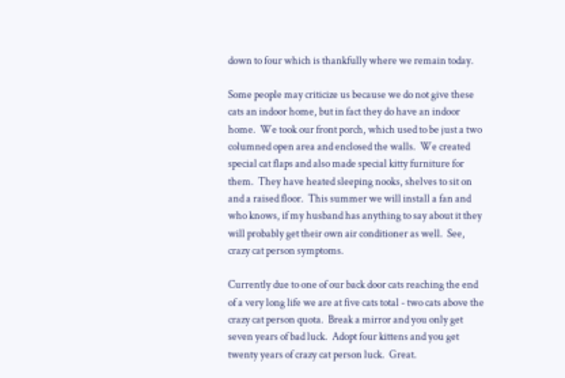down to four which is thankfully where we remain today.

Some people may criticize us because we do not give these cats an indoor home, but in fact they do have an indoor home.  We took our front porch, which used to be just a two columned open area and enclosed the walls.  We created special cat flaps and also made special kitty furniture for them.  They have heated sleeping nooks, shelves to sit on and a raised floor.  This summer we will install a fan and who knows, if my husband has anything to say about it they will probably get their own air conditioner as well.  See, crazy cat person symptoms.

Currently due to one of our back door cats reaching the end of a very long life we are at five cats total - two cats above the crazy cat person quota.  Break a mirror and you only get seven years of bad luck.  Adopt four kittens and you get twenty years of crazy cat person luck.  Great.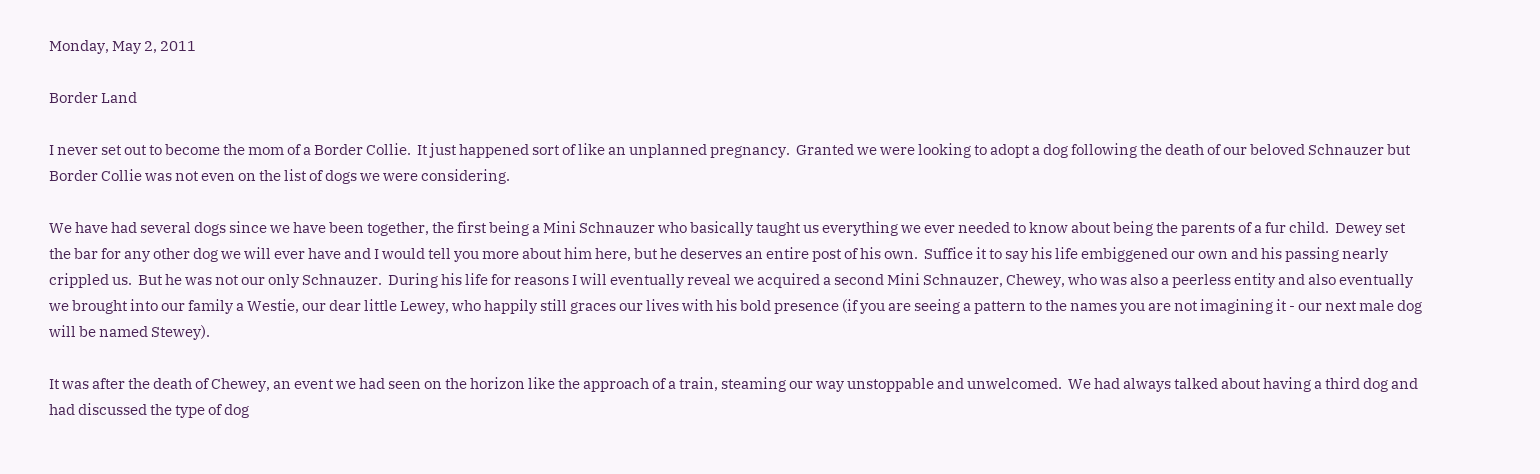Monday, May 2, 2011

Border Land

I never set out to become the mom of a Border Collie.  It just happened sort of like an unplanned pregnancy.  Granted we were looking to adopt a dog following the death of our beloved Schnauzer but Border Collie was not even on the list of dogs we were considering.

We have had several dogs since we have been together, the first being a Mini Schnauzer who basically taught us everything we ever needed to know about being the parents of a fur child.  Dewey set the bar for any other dog we will ever have and I would tell you more about him here, but he deserves an entire post of his own.  Suffice it to say his life embiggened our own and his passing nearly crippled us.  But he was not our only Schnauzer.  During his life for reasons I will eventually reveal we acquired a second Mini Schnauzer, Chewey, who was also a peerless entity and also eventually we brought into our family a Westie, our dear little Lewey, who happily still graces our lives with his bold presence (if you are seeing a pattern to the names you are not imagining it - our next male dog will be named Stewey).

It was after the death of Chewey, an event we had seen on the horizon like the approach of a train, steaming our way unstoppable and unwelcomed.  We had always talked about having a third dog and had discussed the type of dog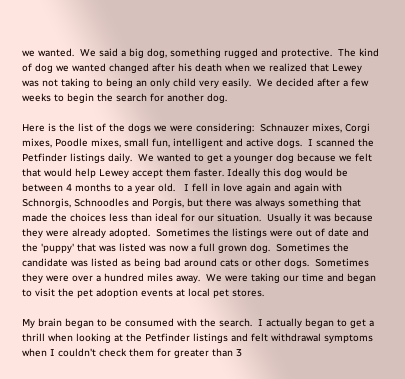we wanted.  We said a big dog, something rugged and protective.  The kind of dog we wanted changed after his death when we realized that Lewey was not taking to being an only child very easily.  We decided after a few weeks to begin the search for another dog.

Here is the list of the dogs we were considering:  Schnauzer mixes, Corgi mixes, Poodle mixes, small fun, intelligent and active dogs.  I scanned the Petfinder listings daily.  We wanted to get a younger dog because we felt that would help Lewey accept them faster. Ideally this dog would be between 4 months to a year old.   I fell in love again and again with Schnorgis, Schnoodles and Porgis, but there was always something that made the choices less than ideal for our situation.  Usually it was because they were already adopted.  Sometimes the listings were out of date and the 'puppy' that was listed was now a full grown dog.  Sometimes the candidate was listed as being bad around cats or other dogs.  Sometimes they were over a hundred miles away.  We were taking our time and began to visit the pet adoption events at local pet stores.

My brain began to be consumed with the search.  I actually began to get a thrill when looking at the Petfinder listings and felt withdrawal symptoms when I couldn't check them for greater than 3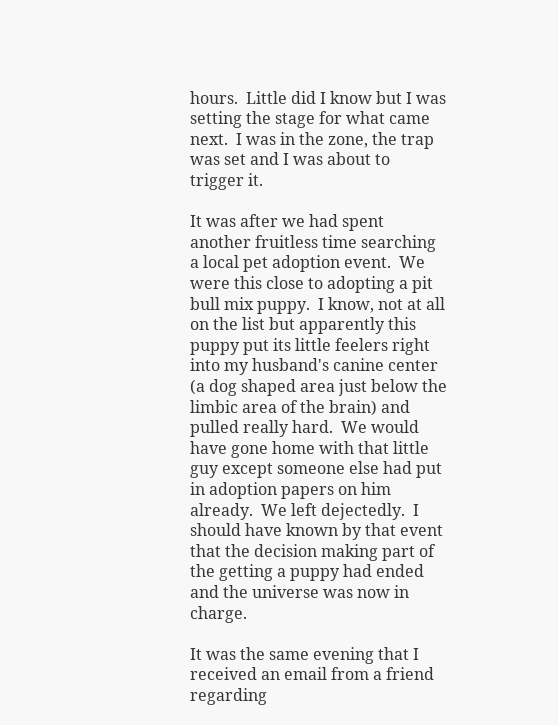hours.  Little did I know but I was setting the stage for what came next.  I was in the zone, the trap was set and I was about to trigger it.

It was after we had spent another fruitless time searching a local pet adoption event.  We were this close to adopting a pit bull mix puppy.  I know, not at all on the list but apparently this puppy put its little feelers right into my husband's canine center (a dog shaped area just below the limbic area of the brain) and pulled really hard.  We would have gone home with that little guy except someone else had put in adoption papers on him already.  We left dejectedly.  I should have known by that event that the decision making part of the getting a puppy had ended and the universe was now in charge.

It was the same evening that I received an email from a friend regarding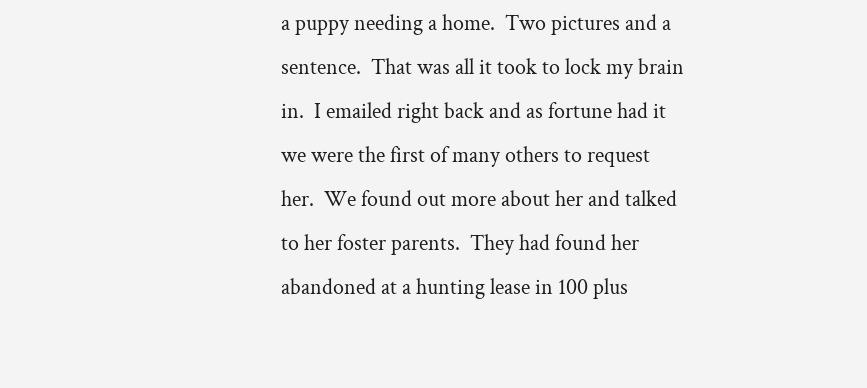a puppy needing a home.  Two pictures and a sentence.  That was all it took to lock my brain in.  I emailed right back and as fortune had it we were the first of many others to request her.  We found out more about her and talked to her foster parents.  They had found her abandoned at a hunting lease in 100 plus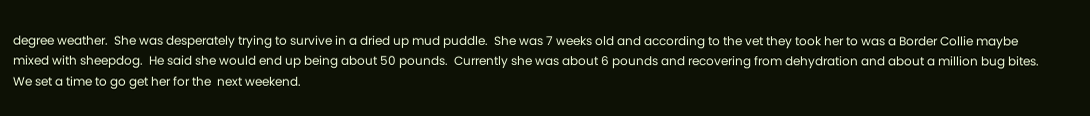degree weather.  She was desperately trying to survive in a dried up mud puddle.  She was 7 weeks old and according to the vet they took her to was a Border Collie maybe mixed with sheepdog.  He said she would end up being about 50 pounds.  Currently she was about 6 pounds and recovering from dehydration and about a million bug bites.  We set a time to go get her for the  next weekend.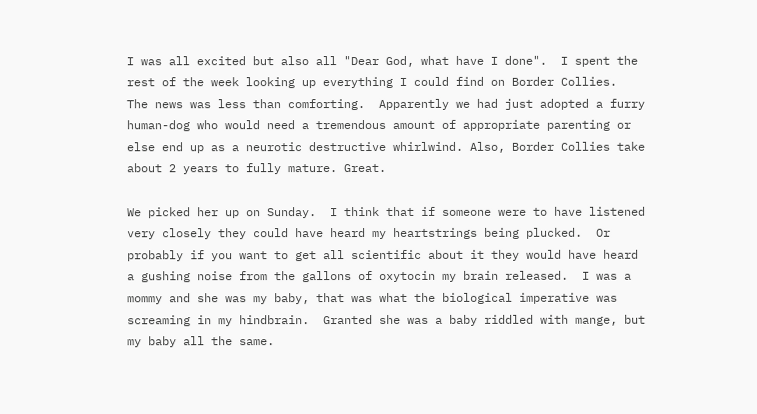I was all excited but also all "Dear God, what have I done".  I spent the rest of the week looking up everything I could find on Border Collies.  The news was less than comforting.  Apparently we had just adopted a furry human-dog who would need a tremendous amount of appropriate parenting or else end up as a neurotic destructive whirlwind. Also, Border Collies take about 2 years to fully mature. Great.

We picked her up on Sunday.  I think that if someone were to have listened very closely they could have heard my heartstrings being plucked.  Or probably if you want to get all scientific about it they would have heard a gushing noise from the gallons of oxytocin my brain released.  I was a mommy and she was my baby, that was what the biological imperative was screaming in my hindbrain.  Granted she was a baby riddled with mange, but my baby all the same.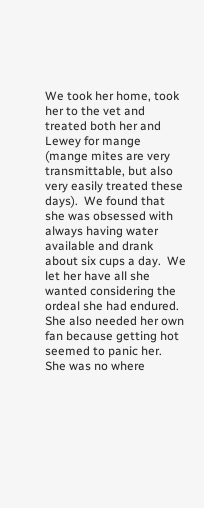We took her home, took her to the vet and treated both her and Lewey for mange (mange mites are very transmittable, but also very easily treated these days).  We found that she was obsessed with always having water available and drank about six cups a day.  We let her have all she wanted considering the ordeal she had endured.  She also needed her own fan because getting hot seemed to panic her.  She was no where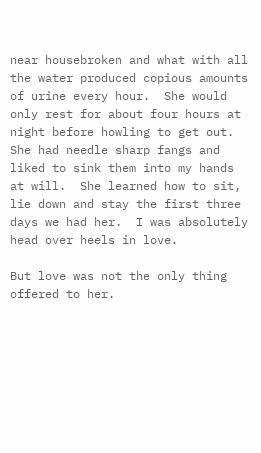near housebroken and what with all the water produced copious amounts of urine every hour.  She would only rest for about four hours at night before howling to get out.  She had needle sharp fangs and liked to sink them into my hands at will.  She learned how to sit, lie down and stay the first three days we had her.  I was absolutely head over heels in love.

But love was not the only thing offered to her.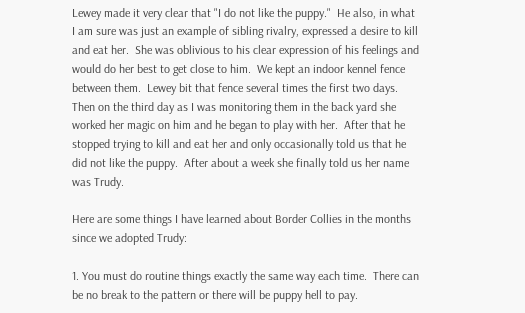Lewey made it very clear that "I do not like the puppy."  He also, in what I am sure was just an example of sibling rivalry, expressed a desire to kill and eat her.  She was oblivious to his clear expression of his feelings and would do her best to get close to him.  We kept an indoor kennel fence between them.  Lewey bit that fence several times the first two days.  Then on the third day as I was monitoring them in the back yard she worked her magic on him and he began to play with her.  After that he stopped trying to kill and eat her and only occasionally told us that he did not like the puppy.  After about a week she finally told us her name was Trudy.

Here are some things I have learned about Border Collies in the months since we adopted Trudy:

1. You must do routine things exactly the same way each time.  There can be no break to the pattern or there will be puppy hell to pay.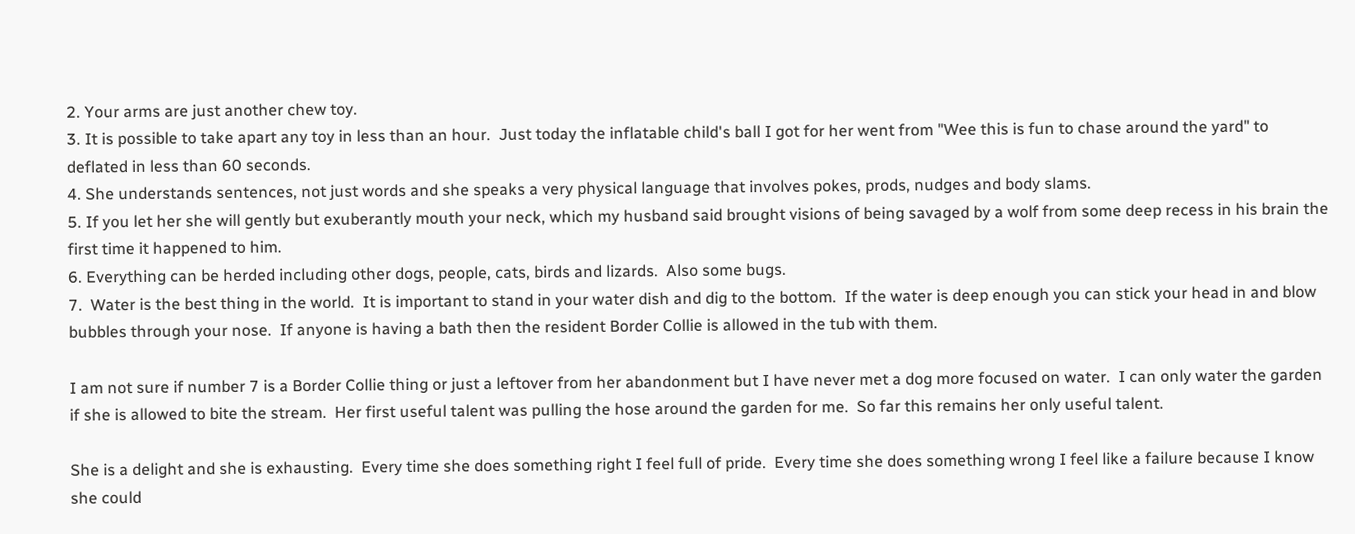2. Your arms are just another chew toy.
3. It is possible to take apart any toy in less than an hour.  Just today the inflatable child's ball I got for her went from "Wee this is fun to chase around the yard" to deflated in less than 60 seconds.
4. She understands sentences, not just words and she speaks a very physical language that involves pokes, prods, nudges and body slams.
5. If you let her she will gently but exuberantly mouth your neck, which my husband said brought visions of being savaged by a wolf from some deep recess in his brain the first time it happened to him.
6. Everything can be herded including other dogs, people, cats, birds and lizards.  Also some bugs.
7.  Water is the best thing in the world.  It is important to stand in your water dish and dig to the bottom.  If the water is deep enough you can stick your head in and blow bubbles through your nose.  If anyone is having a bath then the resident Border Collie is allowed in the tub with them.

I am not sure if number 7 is a Border Collie thing or just a leftover from her abandonment but I have never met a dog more focused on water.  I can only water the garden if she is allowed to bite the stream.  Her first useful talent was pulling the hose around the garden for me.  So far this remains her only useful talent.

She is a delight and she is exhausting.  Every time she does something right I feel full of pride.  Every time she does something wrong I feel like a failure because I know she could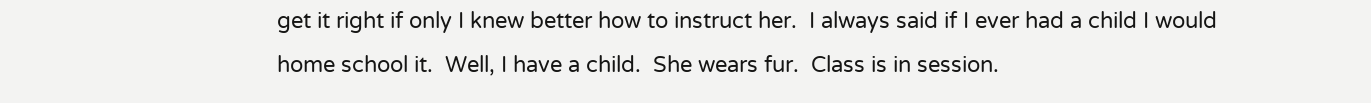get it right if only I knew better how to instruct her.  I always said if I ever had a child I would home school it.  Well, I have a child.  She wears fur.  Class is in session.